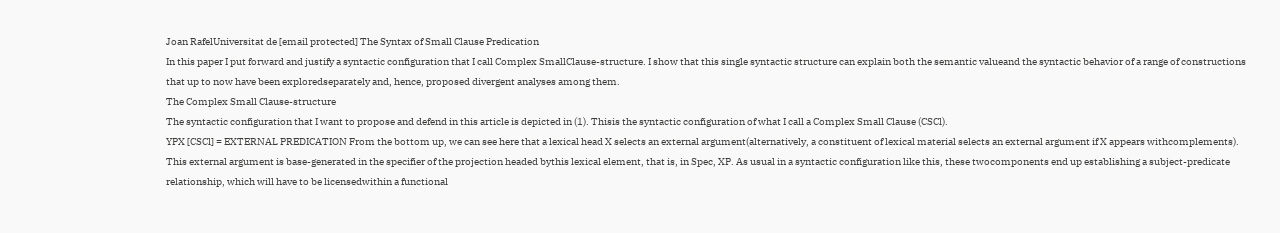Joan RafelUniversitat de [email protected] The Syntax of Small Clause Predication
In this paper I put forward and justify a syntactic configuration that I call Complex SmallClause-structure. I show that this single syntactic structure can explain both the semantic valueand the syntactic behavior of a range of constructions that up to now have been exploredseparately and, hence, proposed divergent analyses among them.
The Complex Small Clause-structure
The syntactic configuration that I want to propose and defend in this article is depicted in (1). Thisis the syntactic configuration of what I call a Complex Small Clause (CSCl).
YPX [CSCl] = EXTERNAL PREDICATION From the bottom up, we can see here that a lexical head X selects an external argument(alternatively, a constituent of lexical material selects an external argument if X appears withcomplements). This external argument is base-generated in the specifier of the projection headed bythis lexical element, that is, in Spec, XP. As usual in a syntactic configuration like this, these twocomponents end up establishing a subject-predicate relationship, which will have to be licensedwithin a functional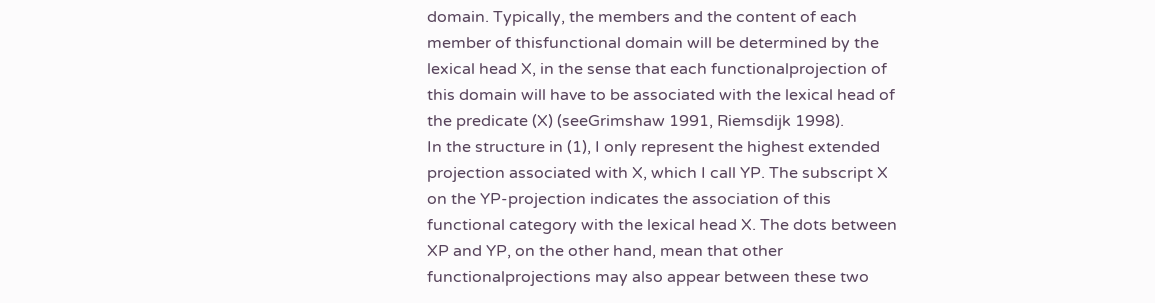domain. Typically, the members and the content of each member of thisfunctional domain will be determined by the lexical head X, in the sense that each functionalprojection of this domain will have to be associated with the lexical head of the predicate (X) (seeGrimshaw 1991, Riemsdijk 1998).
In the structure in (1), I only represent the highest extended projection associated with X, which I call YP. The subscript X on the YP-projection indicates the association of this functional category with the lexical head X. The dots between XP and YP, on the other hand, mean that other functionalprojections may also appear between these two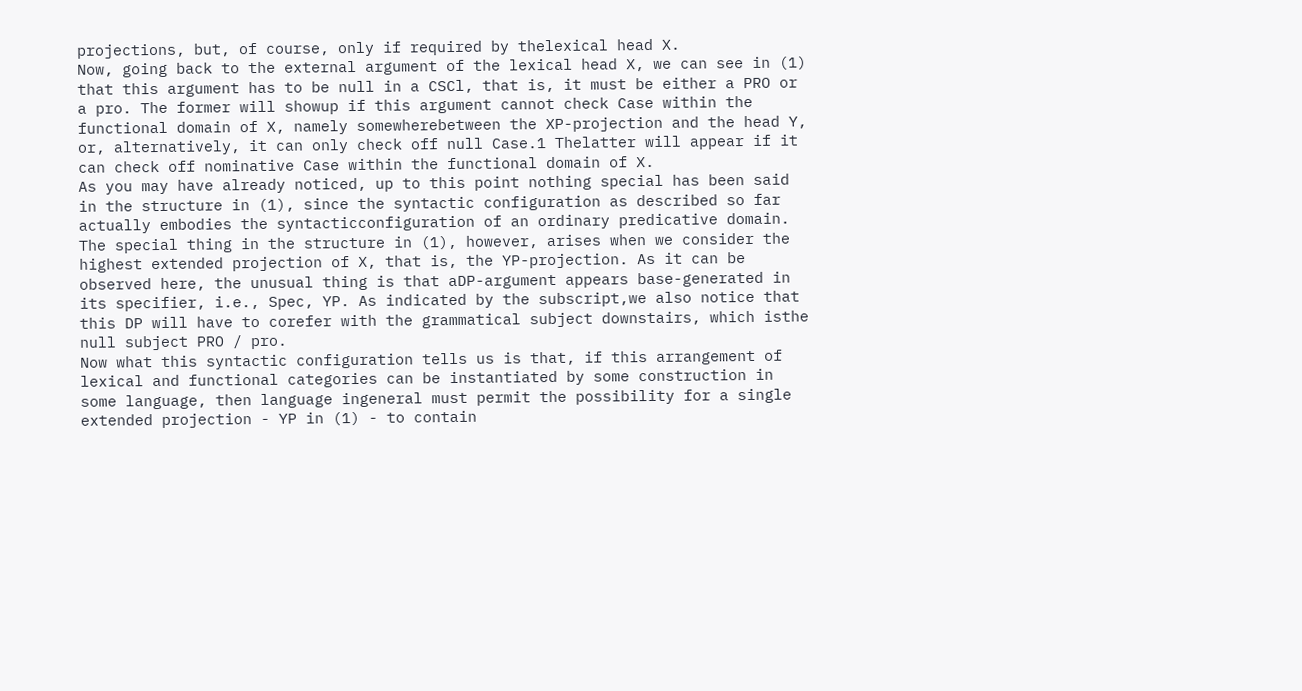projections, but, of course, only if required by thelexical head X.
Now, going back to the external argument of the lexical head X, we can see in (1) that this argument has to be null in a CSCl, that is, it must be either a PRO or a pro. The former will showup if this argument cannot check Case within the functional domain of X, namely somewherebetween the XP-projection and the head Y, or, alternatively, it can only check off null Case.1 Thelatter will appear if it can check off nominative Case within the functional domain of X.
As you may have already noticed, up to this point nothing special has been said in the structure in (1), since the syntactic configuration as described so far actually embodies the syntacticconfiguration of an ordinary predicative domain.
The special thing in the structure in (1), however, arises when we consider the highest extended projection of X, that is, the YP-projection. As it can be observed here, the unusual thing is that aDP-argument appears base-generated in its specifier, i.e., Spec, YP. As indicated by the subscript,we also notice that this DP will have to corefer with the grammatical subject downstairs, which isthe null subject PRO / pro.
Now what this syntactic configuration tells us is that, if this arrangement of lexical and functional categories can be instantiated by some construction in some language, then language ingeneral must permit the possibility for a single extended projection - YP in (1) - to contain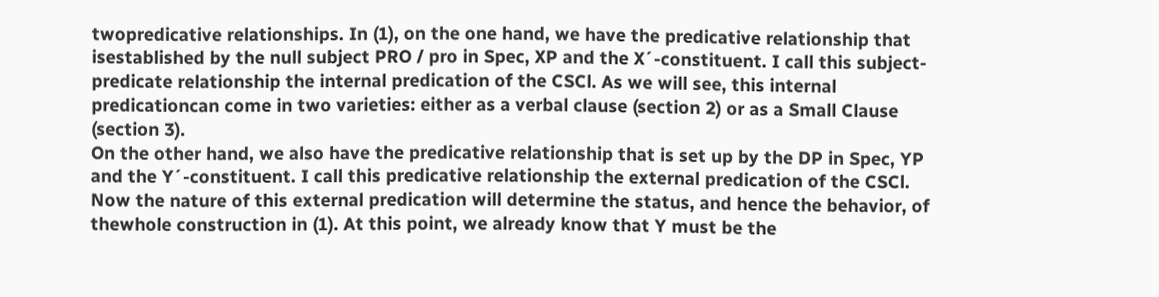twopredicative relationships. In (1), on the one hand, we have the predicative relationship that isestablished by the null subject PRO / pro in Spec, XP and the X´-constituent. I call this subject-predicate relationship the internal predication of the CSCl. As we will see, this internal predicationcan come in two varieties: either as a verbal clause (section 2) or as a Small Clause (section 3).
On the other hand, we also have the predicative relationship that is set up by the DP in Spec, YP and the Y´-constituent. I call this predicative relationship the external predication of the CSCl.
Now the nature of this external predication will determine the status, and hence the behavior, of thewhole construction in (1). At this point, we already know that Y must be the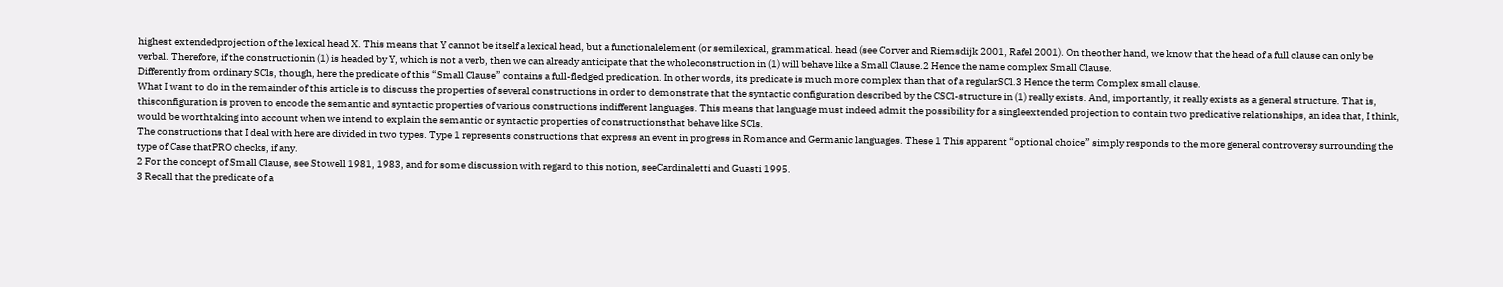highest extendedprojection of the lexical head X. This means that Y cannot be itself a lexical head, but a functionalelement (or semilexical, grammatical. head (see Corver and Riemsdijk 2001, Rafel 2001). On theother hand, we know that the head of a full clause can only be verbal. Therefore, if the constructionin (1) is headed by Y, which is not a verb, then we can already anticipate that the wholeconstruction in (1) will behave like a Small Clause.2 Hence the name complex Small Clause.
Differently from ordinary SCls, though, here the predicate of this “Small Clause” contains a full-fledged predication. In other words, its predicate is much more complex than that of a regularSCl.3 Hence the term Complex small clause.
What I want to do in the remainder of this article is to discuss the properties of several constructions in order to demonstrate that the syntactic configuration described by the CSCl-structure in (1) really exists. And, importantly, it really exists as a general structure. That is, thisconfiguration is proven to encode the semantic and syntactic properties of various constructions indifferent languages. This means that language must indeed admit the possibility for a singleextended projection to contain two predicative relationships, an idea that, I think, would be worthtaking into account when we intend to explain the semantic or syntactic properties of constructionsthat behave like SCls.
The constructions that I deal with here are divided in two types. Type 1 represents constructions that express an event in progress in Romance and Germanic languages. These 1 This apparent “optional choice” simply responds to the more general controversy surrounding the type of Case thatPRO checks, if any.
2 For the concept of Small Clause, see Stowell 1981, 1983, and for some discussion with regard to this notion, seeCardinaletti and Guasti 1995.
3 Recall that the predicate of a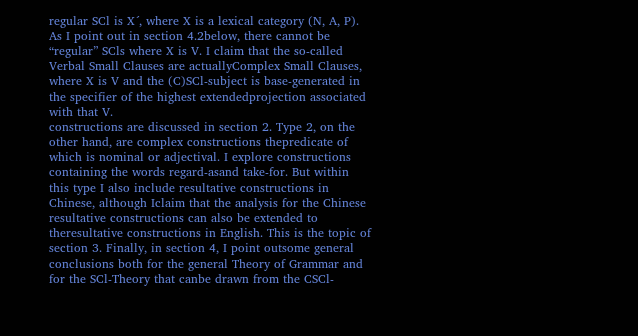regular SCl is X´, where X is a lexical category (N, A, P). As I point out in section 4.2below, there cannot be “regular” SCls where X is V. I claim that the so-called Verbal Small Clauses are actuallyComplex Small Clauses, where X is V and the (C)SCl-subject is base-generated in the specifier of the highest extendedprojection associated with that V.
constructions are discussed in section 2. Type 2, on the other hand, are complex constructions thepredicate of which is nominal or adjectival. I explore constructions containing the words regard-asand take-for. But within this type I also include resultative constructions in Chinese, although Iclaim that the analysis for the Chinese resultative constructions can also be extended to theresultative constructions in English. This is the topic of section 3. Finally, in section 4, I point outsome general conclusions both for the general Theory of Grammar and for the SCl-Theory that canbe drawn from the CSCl-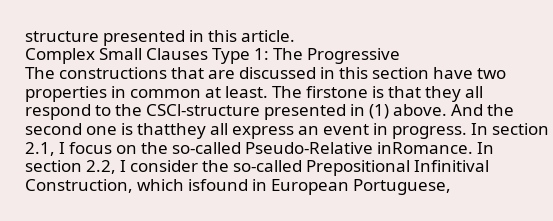structure presented in this article.
Complex Small Clauses Type 1: The Progressive
The constructions that are discussed in this section have two properties in common at least. The firstone is that they all respond to the CSCl-structure presented in (1) above. And the second one is thatthey all express an event in progress. In section 2.1, I focus on the so-called Pseudo-Relative inRomance. In section 2.2, I consider the so-called Prepositional Infinitival Construction, which isfound in European Portuguese,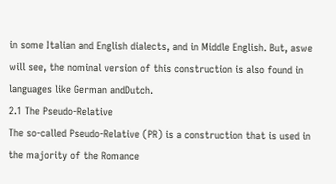in some Italian and English dialects, and in Middle English. But, aswe will see, the nominal version of this construction is also found in languages like German andDutch.
2.1 The Pseudo-Relative
The so-called Pseudo-Relative (PR) is a construction that is used in the majority of the Romance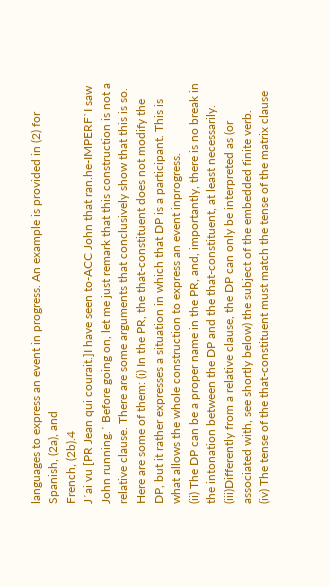languages to express an event in progress. An example is provided in (2) for Spanish, (2a), and
French, (2b).4
J´ai vu [PR Jean qui courait.]I have seen to-ACC John that ran.he-IMPERF`I saw John running.´ Before going on, let me just remark that this construction is not a relative clause. There are some arguments that conclusively show that this is so. Here are some of them: (i) In the PR, the that-constituent does not modify the DP, but it rather expresses a situation in which that DP is a participant. This is what allows the whole construction to express an event inprogress.
(ii) The DP can be a proper name in the PR, and, importantly, there is no break in the intonation between the DP and the that-constituent, at least necessarily.
(iii)Differently from a relative clause, the DP can only be interpreted as (or associated with, see shortly below) the subject of the embedded finite verb.
(iv) The tense of the that-constituent must match the tense of the matrix clause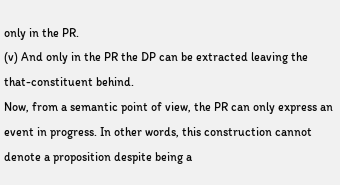only in the PR.
(v) And only in the PR the DP can be extracted leaving the that-constituent behind.
Now, from a semantic point of view, the PR can only express an event in progress. In other words, this construction cannot denote a proposition despite being a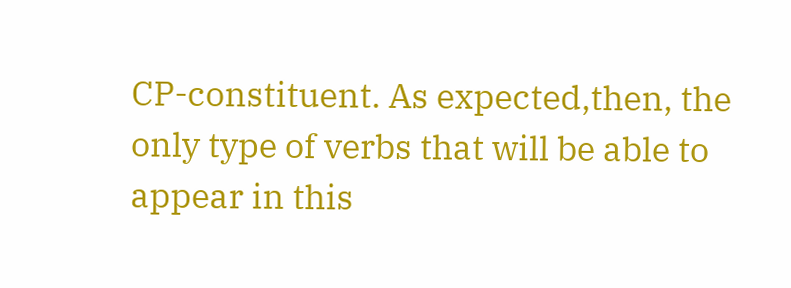CP-constituent. As expected,then, the only type of verbs that will be able to appear in this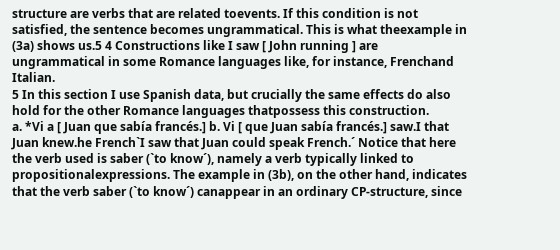structure are verbs that are related toevents. If this condition is not satisfied, the sentence becomes ungrammatical. This is what theexample in (3a) shows us.5 4 Constructions like I saw [ John running ] are ungrammatical in some Romance languages like, for instance, Frenchand Italian.
5 In this section I use Spanish data, but crucially the same effects do also hold for the other Romance languages thatpossess this construction.
a. *Vi a [ Juan que sabía francés.] b. Vi [ que Juan sabía francés.] saw.I that Juan knew.he French`I saw that Juan could speak French.´ Notice that here the verb used is saber (`to know´), namely a verb typically linked to propositionalexpressions. The example in (3b), on the other hand, indicates that the verb saber (`to know´) canappear in an ordinary CP-structure, since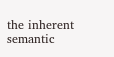the inherent semantic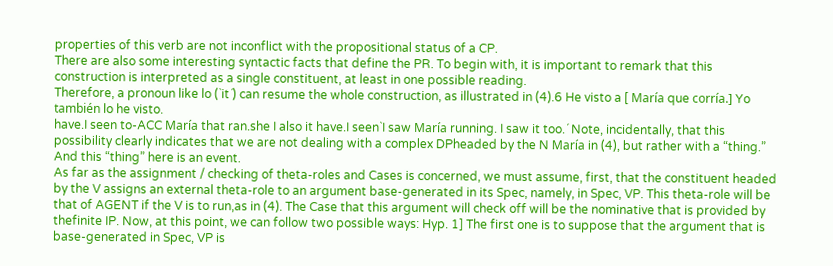properties of this verb are not inconflict with the propositional status of a CP.
There are also some interesting syntactic facts that define the PR. To begin with, it is important to remark that this construction is interpreted as a single constituent, at least in one possible reading.
Therefore, a pronoun like lo (`it´) can resume the whole construction, as illustrated in (4).6 He visto a [ María que corría.] Yo también lo he visto.
have.I seen to-ACC María that ran.she I also it have.I seen`I saw María running. I saw it too.´ Note, incidentally, that this possibility clearly indicates that we are not dealing with a complex DPheaded by the N María in (4), but rather with a “thing.” And this “thing” here is an event.
As far as the assignment / checking of theta-roles and Cases is concerned, we must assume, first, that the constituent headed by the V assigns an external theta-role to an argument base-generated in its Spec, namely, in Spec, VP. This theta-role will be that of AGENT if the V is to run,as in (4). The Case that this argument will check off will be the nominative that is provided by thefinite IP. Now, at this point, we can follow two possible ways: Hyp. 1] The first one is to suppose that the argument that is base-generated in Spec, VP is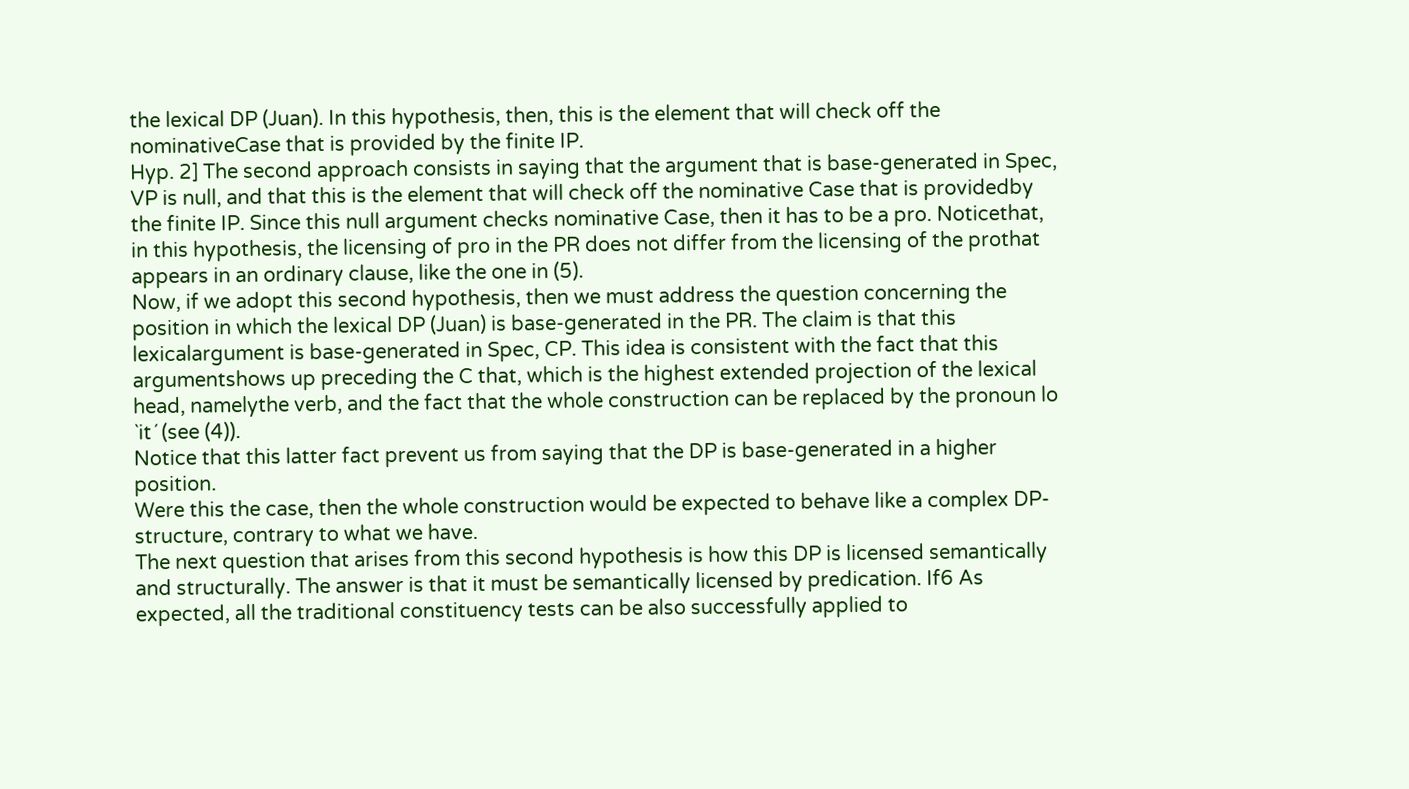the lexical DP (Juan). In this hypothesis, then, this is the element that will check off the nominativeCase that is provided by the finite IP.
Hyp. 2] The second approach consists in saying that the argument that is base-generated in Spec, VP is null, and that this is the element that will check off the nominative Case that is providedby the finite IP. Since this null argument checks nominative Case, then it has to be a pro. Noticethat, in this hypothesis, the licensing of pro in the PR does not differ from the licensing of the prothat appears in an ordinary clause, like the one in (5).
Now, if we adopt this second hypothesis, then we must address the question concerning the position in which the lexical DP (Juan) is base-generated in the PR. The claim is that this lexicalargument is base-generated in Spec, CP. This idea is consistent with the fact that this argumentshows up preceding the C that, which is the highest extended projection of the lexical head, namelythe verb, and the fact that the whole construction can be replaced by the pronoun lo `it´ (see (4)).
Notice that this latter fact prevent us from saying that the DP is base-generated in a higher position.
Were this the case, then the whole construction would be expected to behave like a complex DP-structure, contrary to what we have.
The next question that arises from this second hypothesis is how this DP is licensed semantically and structurally. The answer is that it must be semantically licensed by predication. If6 As expected, all the traditional constituency tests can be also successfully applied to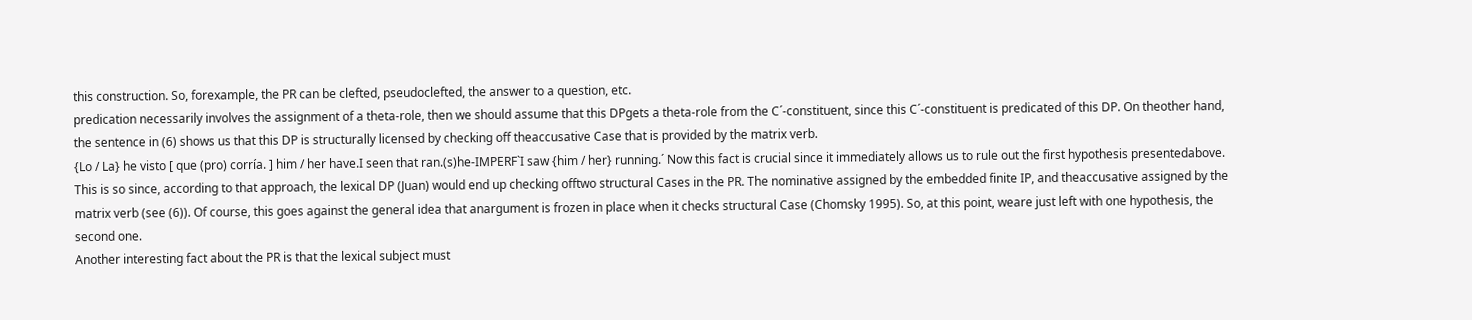this construction. So, forexample, the PR can be clefted, pseudoclefted, the answer to a question, etc.
predication necessarily involves the assignment of a theta-role, then we should assume that this DPgets a theta-role from the C´-constituent, since this C´-constituent is predicated of this DP. On theother hand, the sentence in (6) shows us that this DP is structurally licensed by checking off theaccusative Case that is provided by the matrix verb.
{Lo / La} he visto [ que (pro) corría. ] him / her have.I seen that ran.(s)he-IMPERF`I saw {him / her} running.´ Now this fact is crucial since it immediately allows us to rule out the first hypothesis presentedabove. This is so since, according to that approach, the lexical DP (Juan) would end up checking offtwo structural Cases in the PR. The nominative assigned by the embedded finite IP, and theaccusative assigned by the matrix verb (see (6)). Of course, this goes against the general idea that anargument is frozen in place when it checks structural Case (Chomsky 1995). So, at this point, weare just left with one hypothesis, the second one.
Another interesting fact about the PR is that the lexical subject must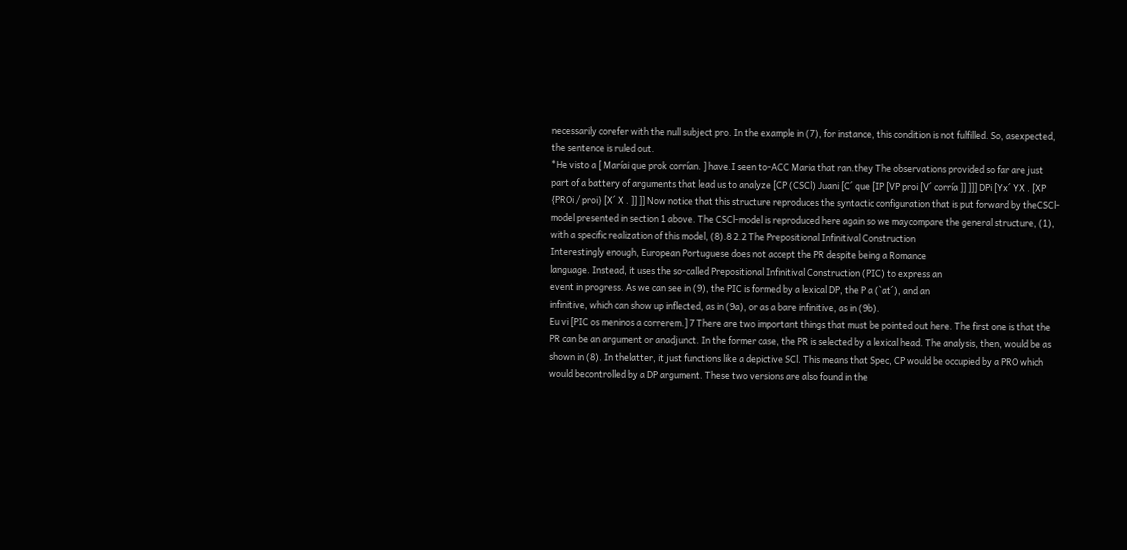necessarily corefer with the null subject pro. In the example in (7), for instance, this condition is not fulfilled. So, asexpected, the sentence is ruled out.
*He visto a [ Maríai que prok corrían. ] have.I seen to-ACC Maria that ran.they The observations provided so far are just part of a battery of arguments that lead us to analyze [CP (CSCl) Juani [C´ que [IP [VP proi [V´ corría ]] ]]] DPi [Yx´ YX . [XP {PROi / proi} [X´ X . ]] ]] Now notice that this structure reproduces the syntactic configuration that is put forward by theCSCl-model presented in section 1 above. The CSCl-model is reproduced here again so we maycompare the general structure, (1), with a specific realization of this model, (8).8 2.2 The Prepositional Infinitival Construction
Interestingly enough, European Portuguese does not accept the PR despite being a Romance
language. Instead, it uses the so-called Prepositional Infinitival Construction (PIC) to express an
event in progress. As we can see in (9), the PIC is formed by a lexical DP, the P a (`at´), and an
infinitive, which can show up inflected, as in (9a), or as a bare infinitive, as in (9b).
Eu vi [PIC os meninos a correrem.] 7 There are two important things that must be pointed out here. The first one is that the PR can be an argument or anadjunct. In the former case, the PR is selected by a lexical head. The analysis, then, would be as shown in (8). In thelatter, it just functions like a depictive SCl. This means that Spec, CP would be occupied by a PRO which would becontrolled by a DP argument. These two versions are also found in the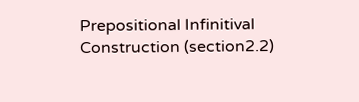Prepositional Infinitival Construction (section2.2)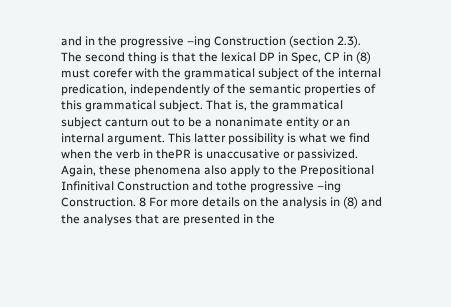and in the progressive –ing Construction (section 2.3). The second thing is that the lexical DP in Spec, CP in (8) must corefer with the grammatical subject of the internal predication, independently of the semantic properties of this grammatical subject. That is, the grammatical subject canturn out to be a nonanimate entity or an internal argument. This latter possibility is what we find when the verb in thePR is unaccusative or passivized. Again, these phenomena also apply to the Prepositional Infinitival Construction and tothe progressive –ing Construction. 8 For more details on the analysis in (8) and the analyses that are presented in the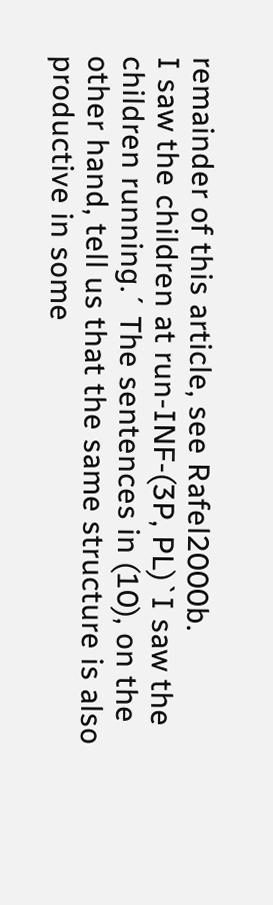remainder of this article, see Rafel2000b.
I saw the children at run-INF-(3P, PL)`I saw the children running.´ The sentences in (10), on the other hand, tell us that the same structure is also productive in some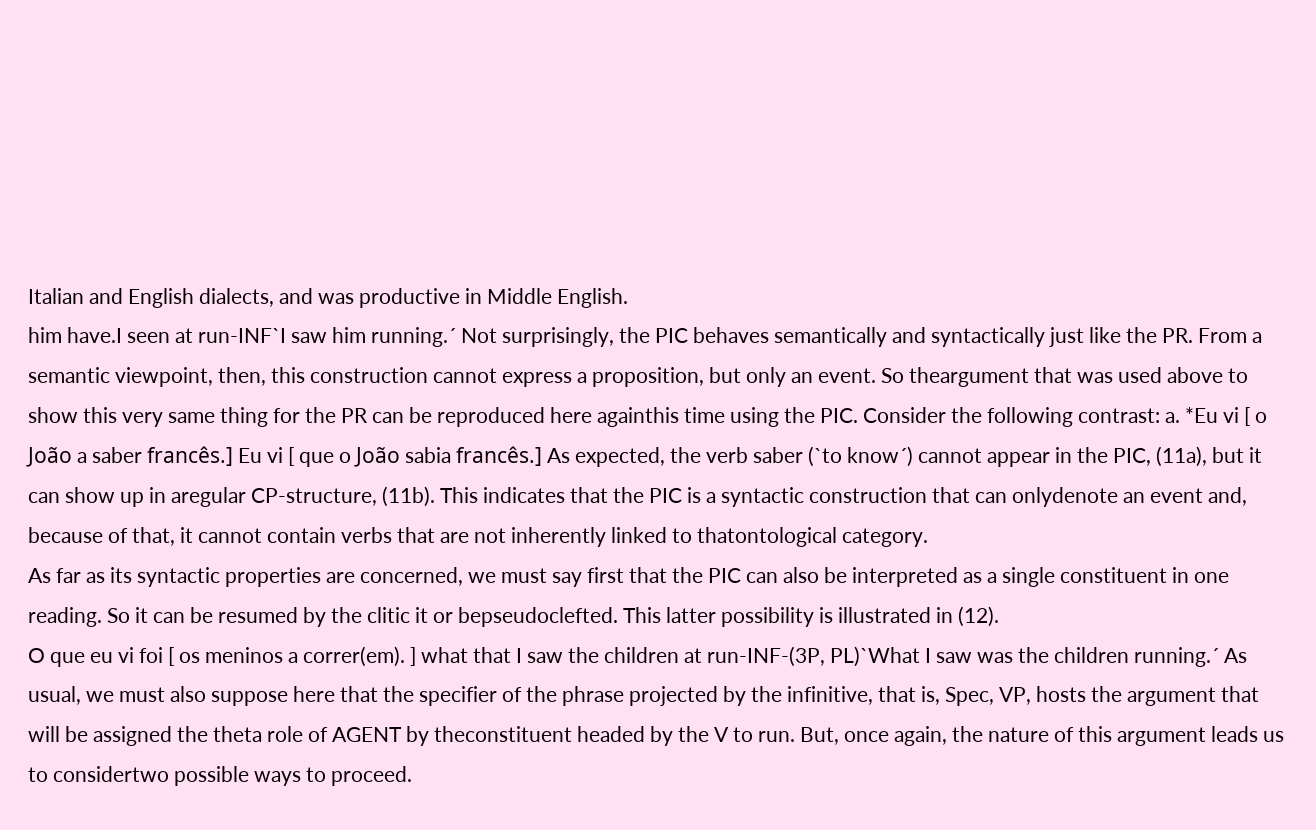Italian and English dialects, and was productive in Middle English.
him have.I seen at run-INF`I saw him running.´ Not surprisingly, the PIC behaves semantically and syntactically just like the PR. From a semantic viewpoint, then, this construction cannot express a proposition, but only an event. So theargument that was used above to show this very same thing for the PR can be reproduced here againthis time using the PIC. Consider the following contrast: a. *Eu vi [ o João a saber francês.] Eu vi [ que o João sabia francês.] As expected, the verb saber (`to know´) cannot appear in the PIC, (11a), but it can show up in aregular CP-structure, (11b). This indicates that the PIC is a syntactic construction that can onlydenote an event and, because of that, it cannot contain verbs that are not inherently linked to thatontological category.
As far as its syntactic properties are concerned, we must say first that the PIC can also be interpreted as a single constituent in one reading. So it can be resumed by the clitic it or bepseudoclefted. This latter possibility is illustrated in (12).
O que eu vi foi [ os meninos a correr(em). ] what that I saw the children at run-INF-(3P, PL)`What I saw was the children running.´ As usual, we must also suppose here that the specifier of the phrase projected by the infinitive, that is, Spec, VP, hosts the argument that will be assigned the theta role of AGENT by theconstituent headed by the V to run. But, once again, the nature of this argument leads us to considertwo possible ways to proceed.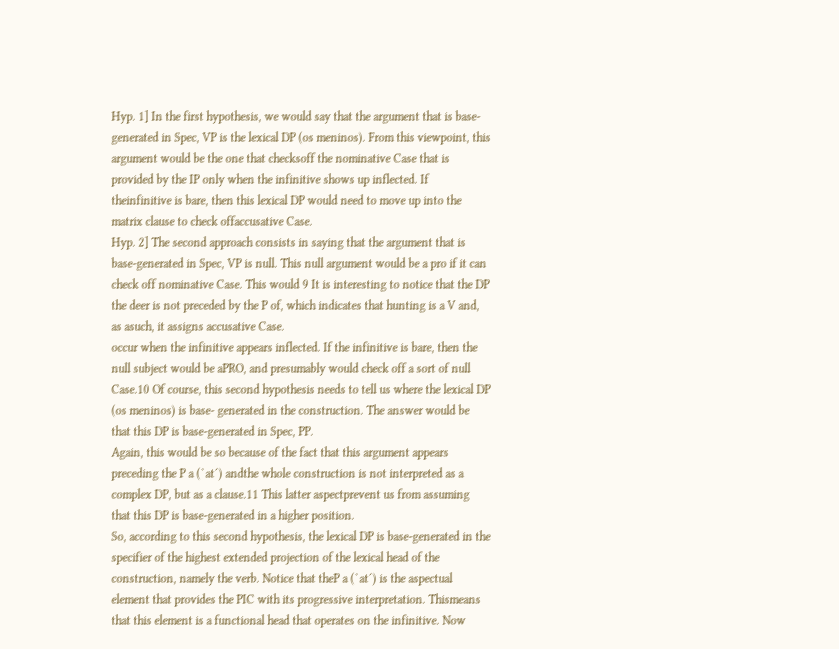Hyp. 1] In the first hypothesis, we would say that the argument that is base-generated in Spec, VP is the lexical DP (os meninos). From this viewpoint, this argument would be the one that checksoff the nominative Case that is provided by the IP only when the infinitive shows up inflected. If theinfinitive is bare, then this lexical DP would need to move up into the matrix clause to check offaccusative Case.
Hyp. 2] The second approach consists in saying that the argument that is base-generated in Spec, VP is null. This null argument would be a pro if it can check off nominative Case. This would 9 It is interesting to notice that the DP the deer is not preceded by the P of, which indicates that hunting is a V and, as asuch, it assigns accusative Case.
occur when the infinitive appears inflected. If the infinitive is bare, then the null subject would be aPRO, and presumably would check off a sort of null Case.10 Of course, this second hypothesis needs to tell us where the lexical DP (os meninos) is base- generated in the construction. The answer would be that this DP is base-generated in Spec, PP.
Again, this would be so because of the fact that this argument appears preceding the P a (`at´) andthe whole construction is not interpreted as a complex DP, but as a clause.11 This latter aspectprevent us from assuming that this DP is base-generated in a higher position.
So, according to this second hypothesis, the lexical DP is base-generated in the specifier of the highest extended projection of the lexical head of the construction, namely the verb. Notice that theP a (`at´) is the aspectual element that provides the PIC with its progressive interpretation. Thismeans that this element is a functional head that operates on the infinitive. Now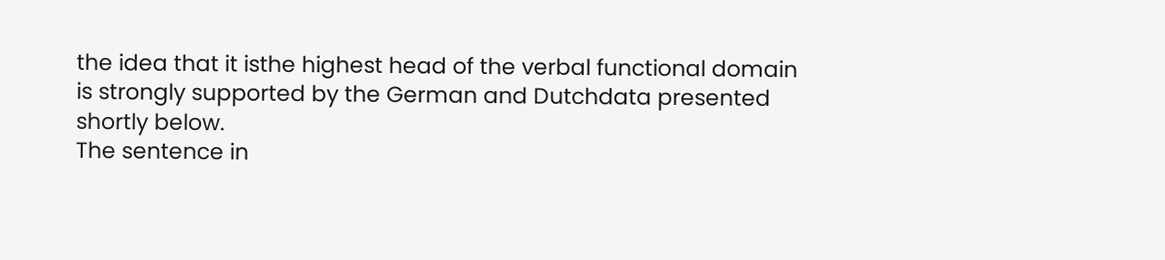the idea that it isthe highest head of the verbal functional domain is strongly supported by the German and Dutchdata presented shortly below.
The sentence in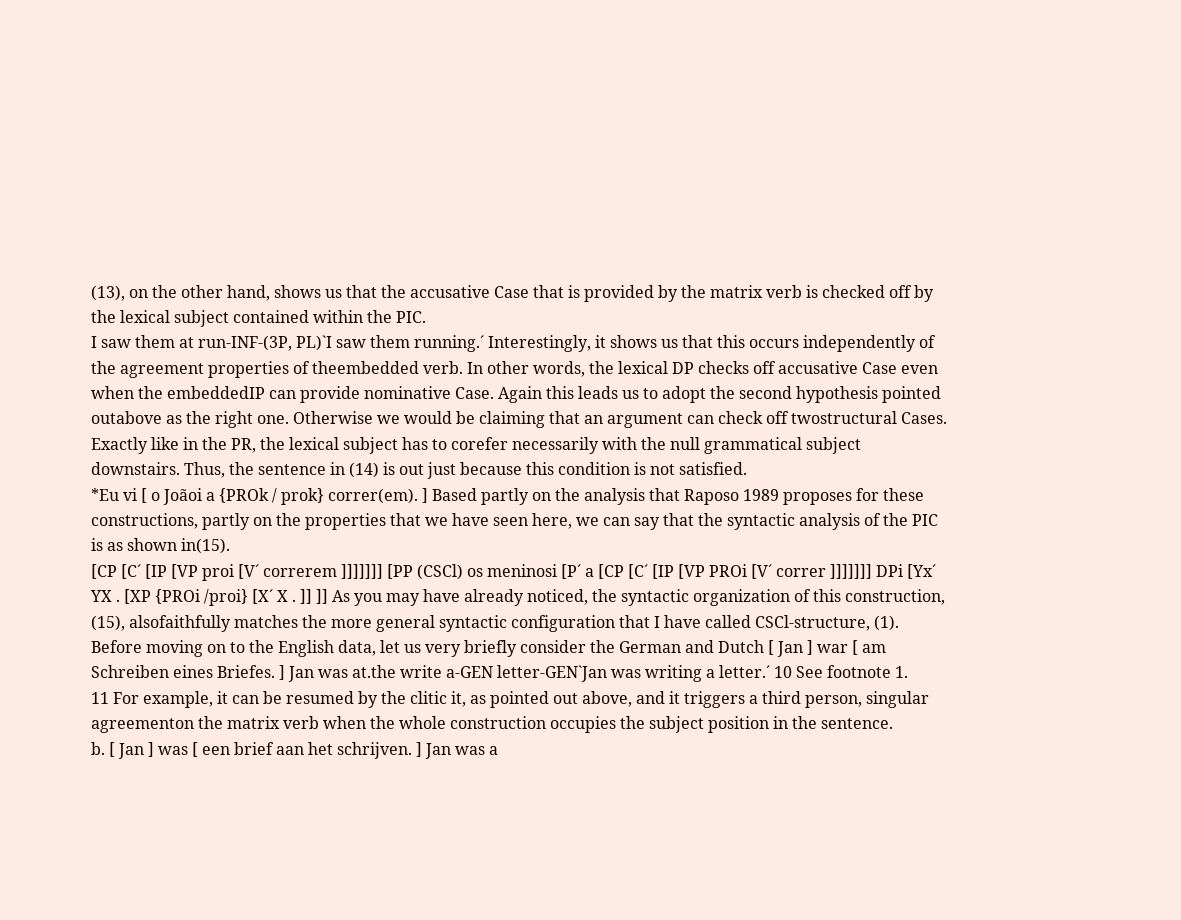(13), on the other hand, shows us that the accusative Case that is provided by the matrix verb is checked off by the lexical subject contained within the PIC.
I saw them at run-INF-(3P, PL)`I saw them running.´ Interestingly, it shows us that this occurs independently of the agreement properties of theembedded verb. In other words, the lexical DP checks off accusative Case even when the embeddedIP can provide nominative Case. Again this leads us to adopt the second hypothesis pointed outabove as the right one. Otherwise we would be claiming that an argument can check off twostructural Cases.
Exactly like in the PR, the lexical subject has to corefer necessarily with the null grammatical subject downstairs. Thus, the sentence in (14) is out just because this condition is not satisfied.
*Eu vi [ o Joãoi a {PROk / prok} correr(em). ] Based partly on the analysis that Raposo 1989 proposes for these constructions, partly on the properties that we have seen here, we can say that the syntactic analysis of the PIC is as shown in(15).
[CP [C´ [IP [VP proi [V´ correrem ]]]]]]] [PP (CSCl) os meninosi [P´ a [CP [C´ [IP [VP PROi [V´ correr ]]]]]]] DPi [Yx´ YX . [XP {PROi /proi} [X´ X . ]] ]] As you may have already noticed, the syntactic organization of this construction, (15), alsofaithfully matches the more general syntactic configuration that I have called CSCl-structure, (1).
Before moving on to the English data, let us very briefly consider the German and Dutch [ Jan ] war [ am Schreiben eines Briefes. ] Jan was at.the write a-GEN letter-GEN`Jan was writing a letter.´ 10 See footnote 1.
11 For example, it can be resumed by the clitic it, as pointed out above, and it triggers a third person, singular agreementon the matrix verb when the whole construction occupies the subject position in the sentence.
b. [ Jan ] was [ een brief aan het schrijven. ] Jan was a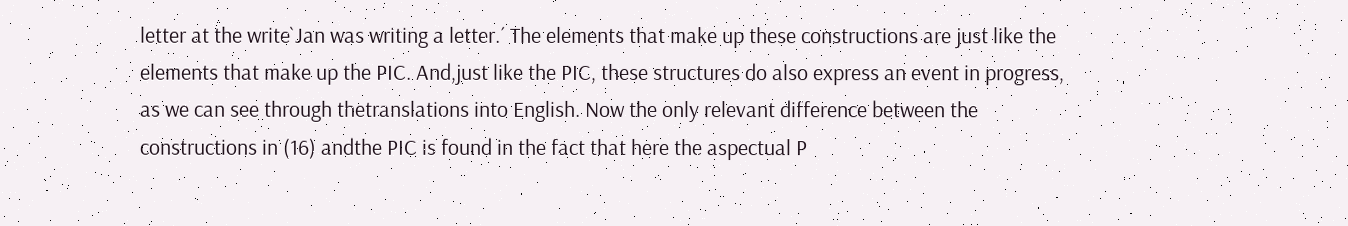letter at the write`Jan was writing a letter.´ The elements that make up these constructions are just like the elements that make up the PIC. And,just like the PIC, these structures do also express an event in progress, as we can see through thetranslations into English. Now the only relevant difference between the constructions in (16) andthe PIC is found in the fact that here the aspectual P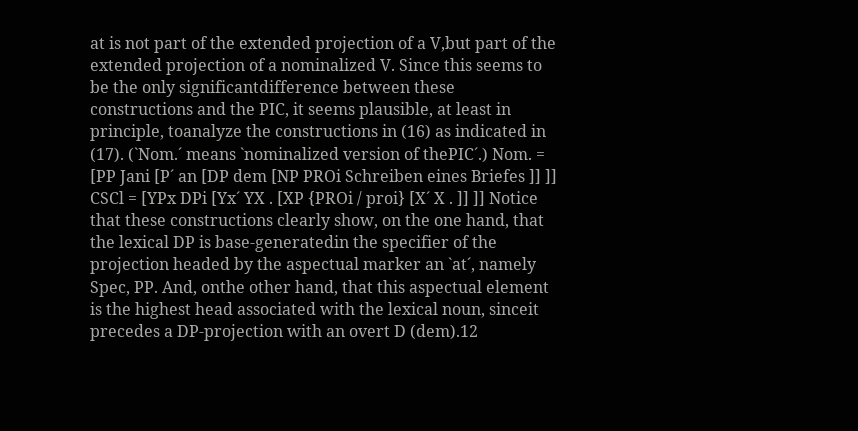at is not part of the extended projection of a V,but part of the extended projection of a nominalized V. Since this seems to be the only significantdifference between these constructions and the PIC, it seems plausible, at least in principle, toanalyze the constructions in (16) as indicated in (17). (`Nom.´ means `nominalized version of thePIC´.) Nom. = [PP Jani [P´ an [DP dem [NP PROi Schreiben eines Briefes ]] ]] CSCl = [YPx DPi [Yx´ YX . [XP {PROi / proi} [X´ X . ]] ]] Notice that these constructions clearly show, on the one hand, that the lexical DP is base-generatedin the specifier of the projection headed by the aspectual marker an `at´, namely Spec, PP. And, onthe other hand, that this aspectual element is the highest head associated with the lexical noun, sinceit precedes a DP-projection with an overt D (dem).12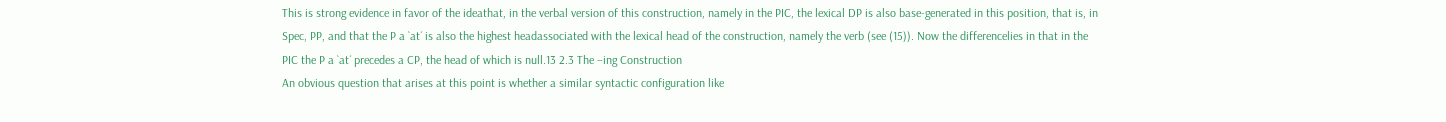This is strong evidence in favor of the ideathat, in the verbal version of this construction, namely in the PIC, the lexical DP is also base-generated in this position, that is, in Spec, PP, and that the P a `at´ is also the highest headassociated with the lexical head of the construction, namely the verb (see (15)). Now the differencelies in that in the PIC the P a `at´ precedes a CP, the head of which is null.13 2.3 The –ing Construction
An obvious question that arises at this point is whether a similar syntactic configuration like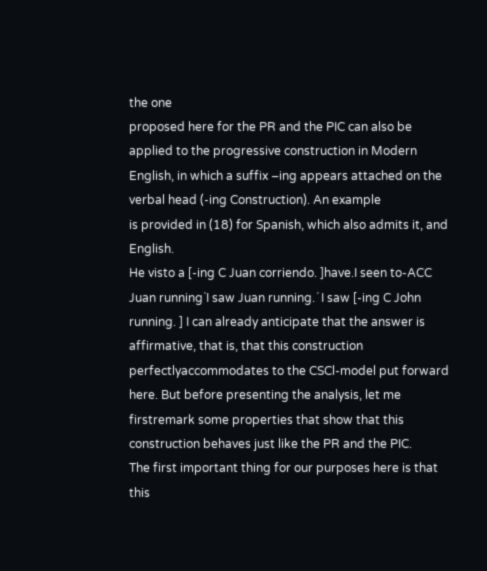the one
proposed here for the PR and the PIC can also be applied to the progressive construction in Modern
English, in which a suffix –ing appears attached on the verbal head (-ing Construction). An example
is provided in (18) for Spanish, which also admits it, and English.
He visto a [-ing C Juan corriendo. ]have.I seen to-ACC Juan running`I saw Juan running.´ I saw [-ing C John running. ] I can already anticipate that the answer is affirmative, that is, that this construction perfectlyaccommodates to the CSCl-model put forward here. But before presenting the analysis, let me firstremark some properties that show that this construction behaves just like the PR and the PIC.
The first important thing for our purposes here is that this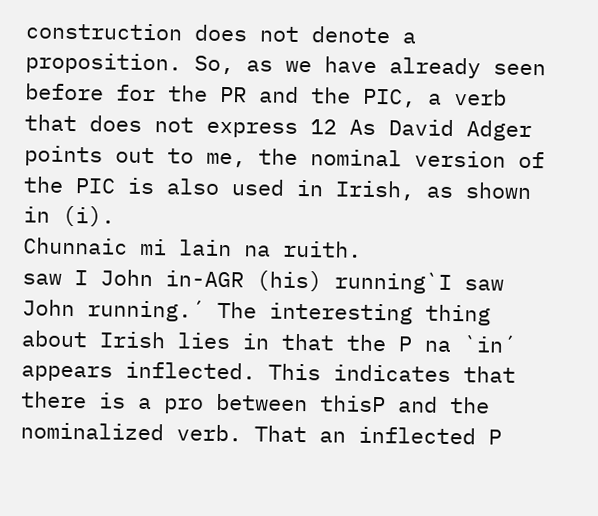construction does not denote a proposition. So, as we have already seen before for the PR and the PIC, a verb that does not express 12 As David Adger points out to me, the nominal version of the PIC is also used in Irish, as shown in (i).
Chunnaic mi lain na ruith.
saw I John in-AGR (his) running`I saw John running.´ The interesting thing about Irish lies in that the P na `in´ appears inflected. This indicates that there is a pro between thisP and the nominalized verb. That an inflected P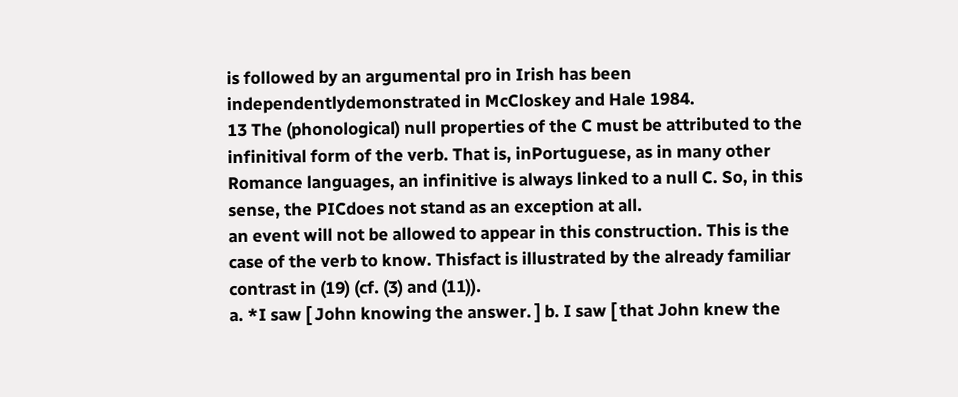is followed by an argumental pro in Irish has been independentlydemonstrated in McCloskey and Hale 1984.
13 The (phonological) null properties of the C must be attributed to the infinitival form of the verb. That is, inPortuguese, as in many other Romance languages, an infinitive is always linked to a null C. So, in this sense, the PICdoes not stand as an exception at all.
an event will not be allowed to appear in this construction. This is the case of the verb to know. Thisfact is illustrated by the already familiar contrast in (19) (cf. (3) and (11)).
a. *I saw [ John knowing the answer. ] b. I saw [ that John knew the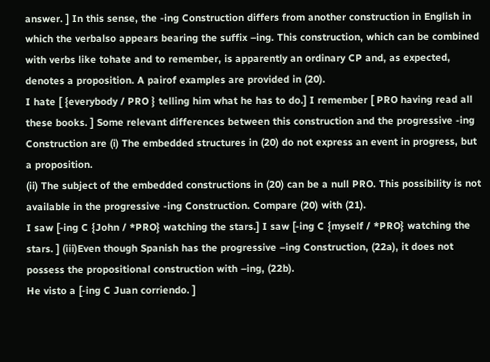answer. ] In this sense, the -ing Construction differs from another construction in English in which the verbalso appears bearing the suffix –ing. This construction, which can be combined with verbs like tohate and to remember, is apparently an ordinary CP and, as expected, denotes a proposition. A pairof examples are provided in (20).
I hate [ {everybody / PRO } telling him what he has to do.] I remember [ PRO having read all these books. ] Some relevant differences between this construction and the progressive -ing Construction are (i) The embedded structures in (20) do not express an event in progress, but a proposition.
(ii) The subject of the embedded constructions in (20) can be a null PRO. This possibility is not available in the progressive -ing Construction. Compare (20) with (21).
I saw [-ing C {John / *PRO} watching the stars.] I saw [-ing C {myself / *PRO} watching the stars. ] (iii)Even though Spanish has the progressive –ing Construction, (22a), it does not possess the propositional construction with –ing, (22b).
He visto a [-ing C Juan corriendo. ]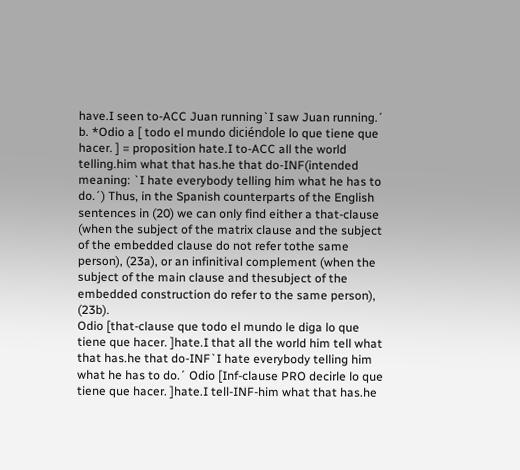have.I seen to-ACC Juan running`I saw Juan running.´ b. *Odio a [ todo el mundo diciéndole lo que tiene que hacer. ] = proposition hate.I to-ACC all the world telling.him what that has.he that do-INF(intended meaning: `I hate everybody telling him what he has to do.´) Thus, in the Spanish counterparts of the English sentences in (20) we can only find either a that-clause (when the subject of the matrix clause and the subject of the embedded clause do not refer tothe same person), (23a), or an infinitival complement (when the subject of the main clause and thesubject of the embedded construction do refer to the same person), (23b).
Odio [that-clause que todo el mundo le diga lo que tiene que hacer. ]hate.I that all the world him tell what that has.he that do-INF`I hate everybody telling him what he has to do.´ Odio [Inf-clause PRO decirle lo que tiene que hacer. ]hate.I tell-INF-him what that has.he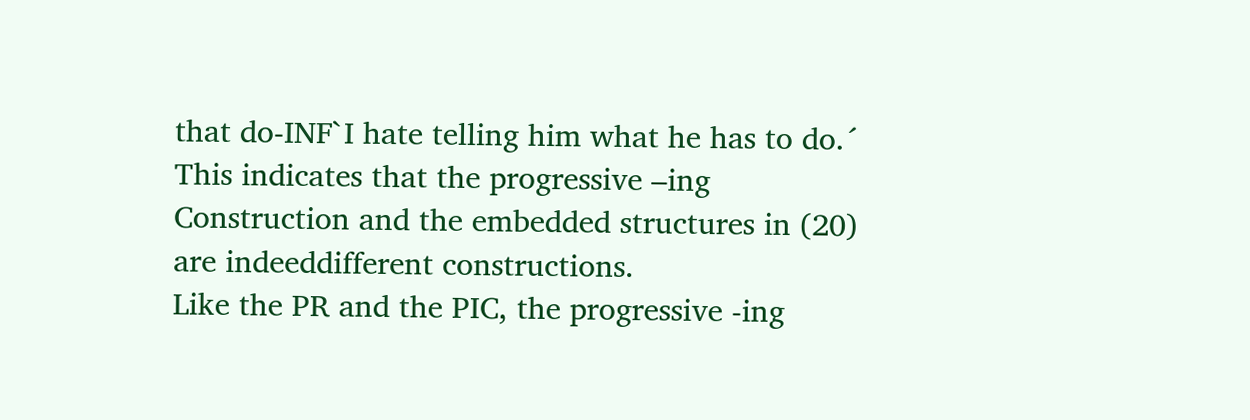that do-INF`I hate telling him what he has to do.´ This indicates that the progressive –ing Construction and the embedded structures in (20) are indeeddifferent constructions.
Like the PR and the PIC, the progressive -ing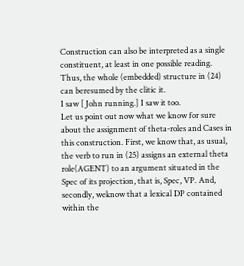Construction can also be interpreted as a single constituent, at least in one possible reading. Thus, the whole (embedded) structure in (24) can beresumed by the clitic it.
I saw [ John running.] I saw it too.
Let us point out now what we know for sure about the assignment of theta-roles and Cases in this construction. First, we know that, as usual, the verb to run in (25) assigns an external theta role(AGENT) to an argument situated in the Spec of its projection, that is, Spec, VP. And, secondly, weknow that a lexical DP contained within the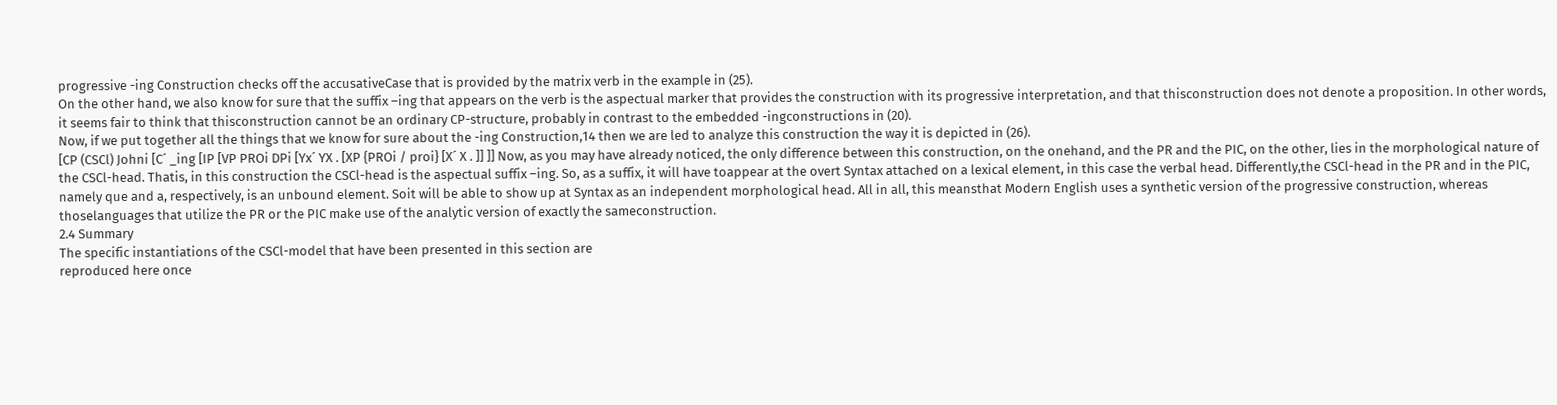progressive -ing Construction checks off the accusativeCase that is provided by the matrix verb in the example in (25).
On the other hand, we also know for sure that the suffix –ing that appears on the verb is the aspectual marker that provides the construction with its progressive interpretation, and that thisconstruction does not denote a proposition. In other words, it seems fair to think that thisconstruction cannot be an ordinary CP-structure, probably in contrast to the embedded -ingconstructions in (20).
Now, if we put together all the things that we know for sure about the -ing Construction,14 then we are led to analyze this construction the way it is depicted in (26).
[CP (CSCl) Johni [C´ _ing [IP [VP PROi DPi [Yx´ YX . [XP {PROi / proi} [X´ X . ]] ]] Now, as you may have already noticed, the only difference between this construction, on the onehand, and the PR and the PIC, on the other, lies in the morphological nature of the CSCl-head. Thatis, in this construction the CSCl-head is the aspectual suffix –ing. So, as a suffix, it will have toappear at the overt Syntax attached on a lexical element, in this case the verbal head. Differently,the CSCl-head in the PR and in the PIC, namely que and a, respectively, is an unbound element. Soit will be able to show up at Syntax as an independent morphological head. All in all, this meansthat Modern English uses a synthetic version of the progressive construction, whereas thoselanguages that utilize the PR or the PIC make use of the analytic version of exactly the sameconstruction.
2.4 Summary
The specific instantiations of the CSCl-model that have been presented in this section are
reproduced here once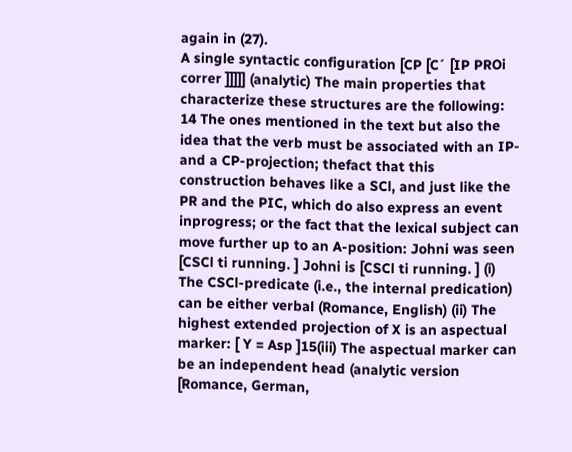again in (27).
A single syntactic configuration [CP [C´ [IP PROi correr ]]]]] (analytic) The main properties that characterize these structures are the following: 14 The ones mentioned in the text but also the idea that the verb must be associated with an IP- and a CP-projection; thefact that this construction behaves like a SCl, and just like the PR and the PIC, which do also express an event inprogress; or the fact that the lexical subject can move further up to an A-position: Johni was seen [CSCl ti running. ] Johni is [CSCl ti running. ] (i) The CSCl-predicate (i.e., the internal predication) can be either verbal (Romance, English) (ii) The highest extended projection of X is an aspectual marker: [ Y = Asp ]15(iii) The aspectual marker can be an independent head (analytic version [Romance, German,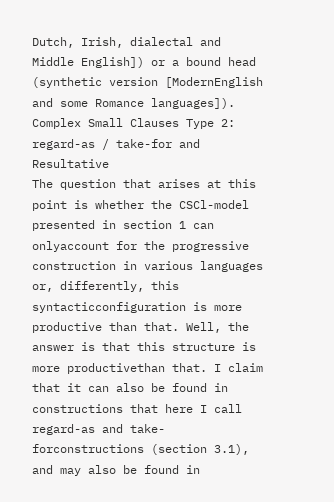Dutch, Irish, dialectal and Middle English]) or a bound head (synthetic version [ModernEnglish and some Romance languages]).
Complex Small Clauses Type 2: regard-as / take-for and Resultative
The question that arises at this point is whether the CSCl-model presented in section 1 can onlyaccount for the progressive construction in various languages or, differently, this syntacticconfiguration is more productive than that. Well, the answer is that this structure is more productivethan that. I claim that it can also be found in constructions that here I call regard-as and take-forconstructions (section 3.1), and may also be found in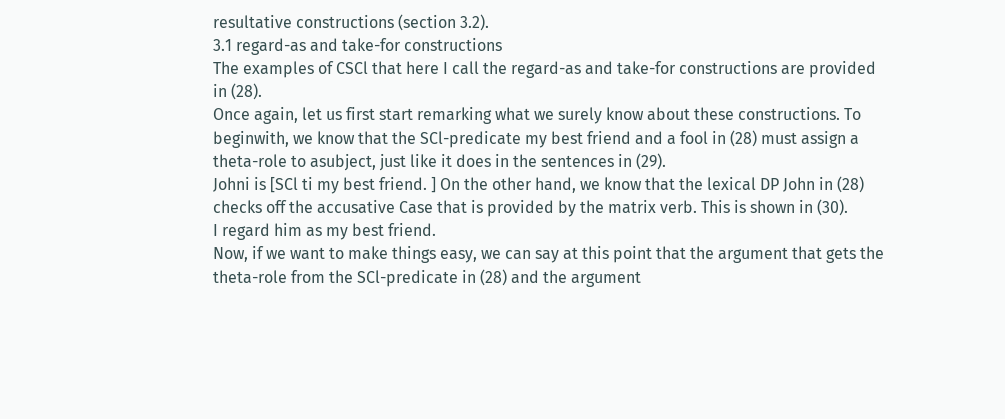resultative constructions (section 3.2).
3.1 regard-as and take-for constructions
The examples of CSCl that here I call the regard-as and take-for constructions are provided in (28).
Once again, let us first start remarking what we surely know about these constructions. To beginwith, we know that the SCl-predicate my best friend and a fool in (28) must assign a theta-role to asubject, just like it does in the sentences in (29).
Johni is [SCl ti my best friend. ] On the other hand, we know that the lexical DP John in (28) checks off the accusative Case that is provided by the matrix verb. This is shown in (30).
I regard him as my best friend.
Now, if we want to make things easy, we can say at this point that the argument that gets the theta-role from the SCl-predicate in (28) and the argument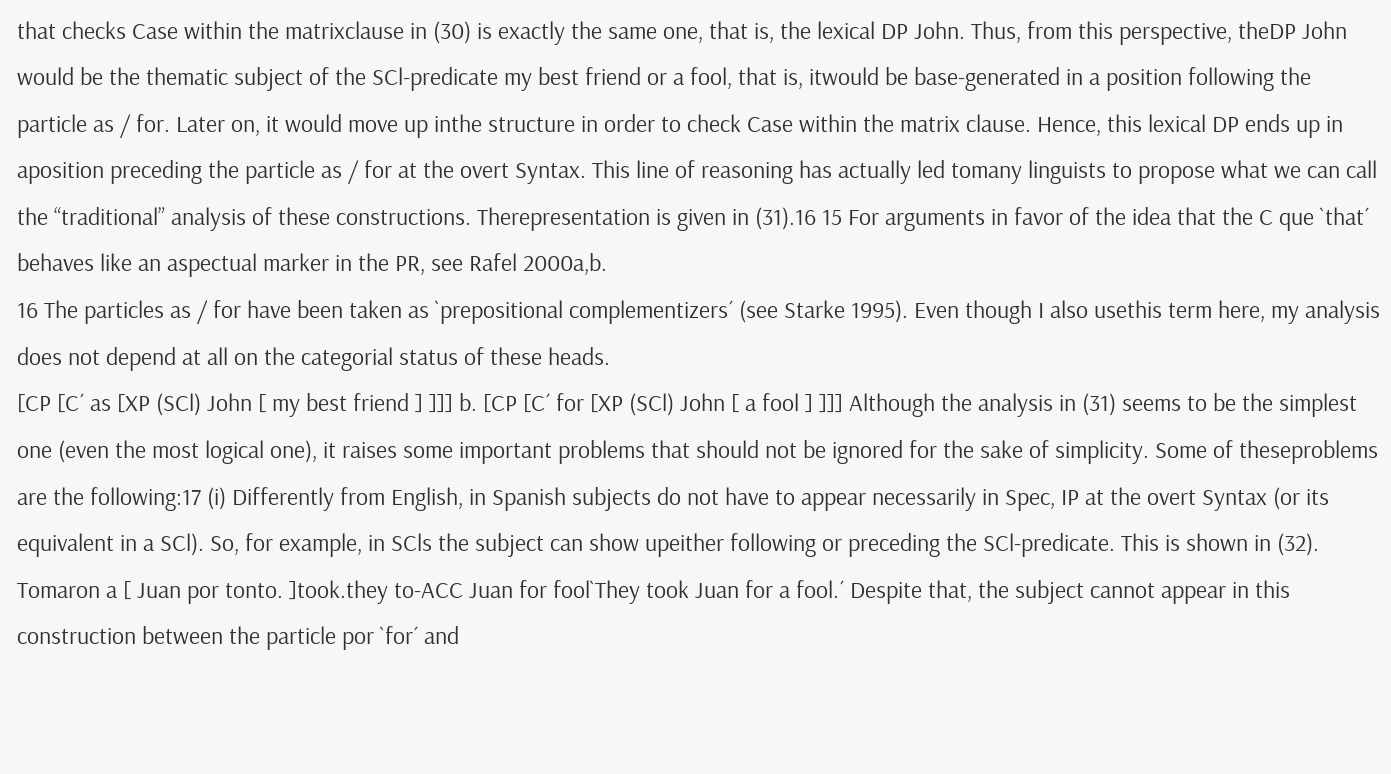that checks Case within the matrixclause in (30) is exactly the same one, that is, the lexical DP John. Thus, from this perspective, theDP John would be the thematic subject of the SCl-predicate my best friend or a fool, that is, itwould be base-generated in a position following the particle as / for. Later on, it would move up inthe structure in order to check Case within the matrix clause. Hence, this lexical DP ends up in aposition preceding the particle as / for at the overt Syntax. This line of reasoning has actually led tomany linguists to propose what we can call the “traditional” analysis of these constructions. Therepresentation is given in (31).16 15 For arguments in favor of the idea that the C que `that´ behaves like an aspectual marker in the PR, see Rafel 2000a,b.
16 The particles as / for have been taken as `prepositional complementizers´ (see Starke 1995). Even though I also usethis term here, my analysis does not depend at all on the categorial status of these heads.
[CP [C´ as [XP (SCl) John [ my best friend ] ]]] b. [CP [C´ for [XP (SCl) John [ a fool ] ]]] Although the analysis in (31) seems to be the simplest one (even the most logical one), it raises some important problems that should not be ignored for the sake of simplicity. Some of theseproblems are the following:17 (i) Differently from English, in Spanish subjects do not have to appear necessarily in Spec, IP at the overt Syntax (or its equivalent in a SCl). So, for example, in SCls the subject can show upeither following or preceding the SCl-predicate. This is shown in (32).
Tomaron a [ Juan por tonto. ]took.they to-ACC Juan for fool`They took Juan for a fool.´ Despite that, the subject cannot appear in this construction between the particle por `for´ and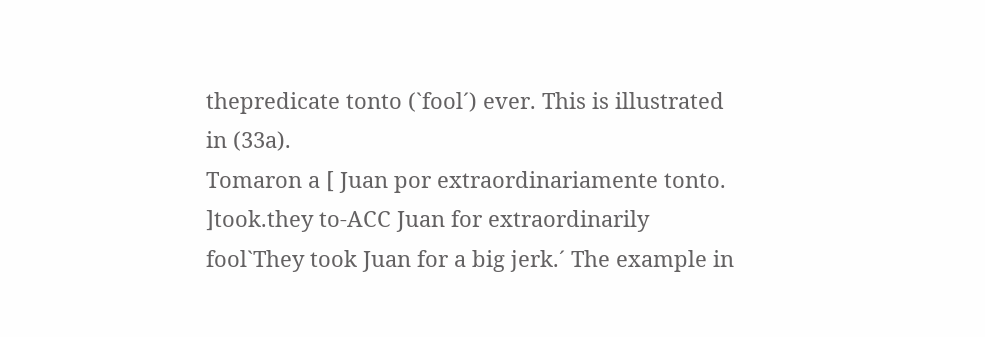thepredicate tonto (`fool´) ever. This is illustrated in (33a).
Tomaron a [ Juan por extraordinariamente tonto. ]took.they to-ACC Juan for extraordinarily fool`They took Juan for a big jerk.´ The example in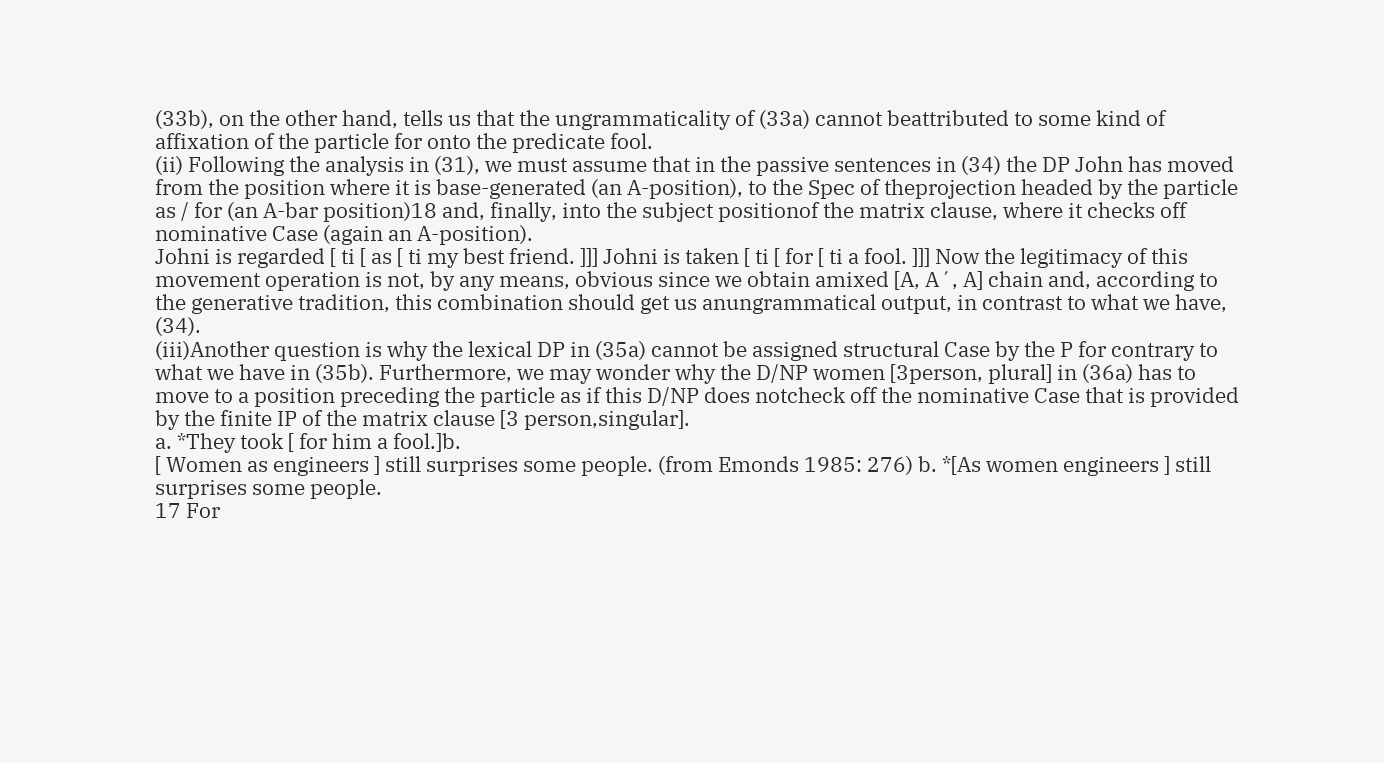(33b), on the other hand, tells us that the ungrammaticality of (33a) cannot beattributed to some kind of affixation of the particle for onto the predicate fool.
(ii) Following the analysis in (31), we must assume that in the passive sentences in (34) the DP John has moved from the position where it is base-generated (an A-position), to the Spec of theprojection headed by the particle as / for (an A-bar position)18 and, finally, into the subject positionof the matrix clause, where it checks off nominative Case (again an A-position).
Johni is regarded [ ti [ as [ ti my best friend. ]]] Johni is taken [ ti [ for [ ti a fool. ]]] Now the legitimacy of this movement operation is not, by any means, obvious since we obtain amixed [A, A´, A] chain and, according to the generative tradition, this combination should get us anungrammatical output, in contrast to what we have, (34).
(iii)Another question is why the lexical DP in (35a) cannot be assigned structural Case by the P for contrary to what we have in (35b). Furthermore, we may wonder why the D/NP women [3person, plural] in (36a) has to move to a position preceding the particle as if this D/NP does notcheck off the nominative Case that is provided by the finite IP of the matrix clause [3 person,singular].
a. *They took [ for him a fool.]b.
[ Women as engineers ] still surprises some people. (from Emonds 1985: 276) b. *[As women engineers ] still surprises some people.
17 For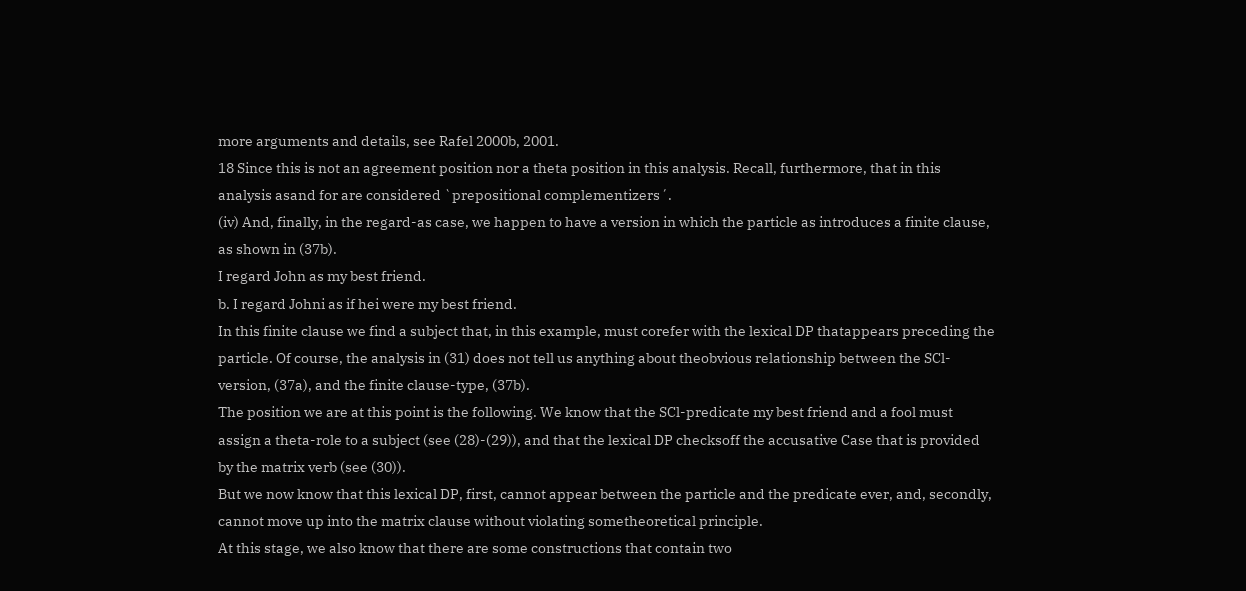more arguments and details, see Rafel 2000b, 2001.
18 Since this is not an agreement position nor a theta position in this analysis. Recall, furthermore, that in this analysis asand for are considered `prepositional complementizers´.
(iv) And, finally, in the regard-as case, we happen to have a version in which the particle as introduces a finite clause, as shown in (37b).
I regard John as my best friend.
b. I regard Johni as if hei were my best friend.
In this finite clause we find a subject that, in this example, must corefer with the lexical DP thatappears preceding the particle. Of course, the analysis in (31) does not tell us anything about theobvious relationship between the SCl-version, (37a), and the finite clause-type, (37b).
The position we are at this point is the following. We know that the SCl-predicate my best friend and a fool must assign a theta-role to a subject (see (28)-(29)), and that the lexical DP checksoff the accusative Case that is provided by the matrix verb (see (30)).
But we now know that this lexical DP, first, cannot appear between the particle and the predicate ever, and, secondly, cannot move up into the matrix clause without violating sometheoretical principle.
At this stage, we also know that there are some constructions that contain two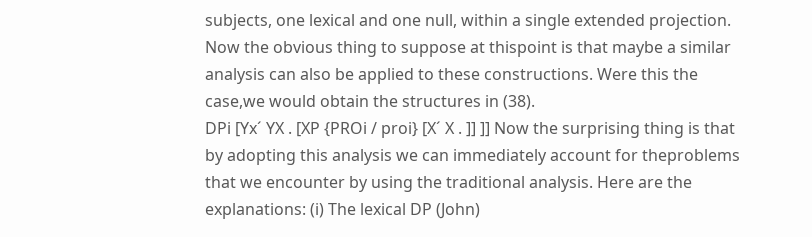subjects, one lexical and one null, within a single extended projection. Now the obvious thing to suppose at thispoint is that maybe a similar analysis can also be applied to these constructions. Were this the case,we would obtain the structures in (38).
DPi [Yx´ YX . [XP {PROi / proi} [X´ X . ]] ]] Now the surprising thing is that by adopting this analysis we can immediately account for theproblems that we encounter by using the traditional analysis. Here are the explanations: (i) The lexical DP (John)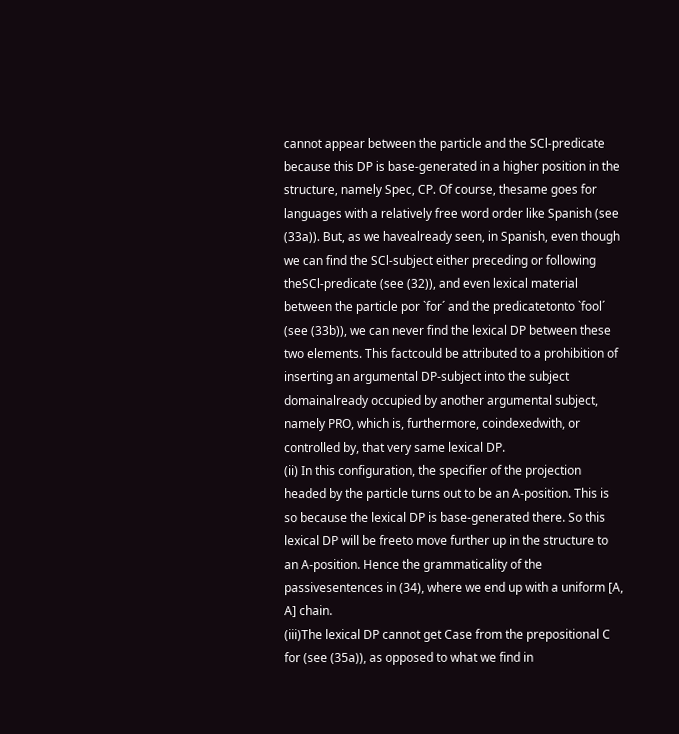cannot appear between the particle and the SCl-predicate because this DP is base-generated in a higher position in the structure, namely Spec, CP. Of course, thesame goes for languages with a relatively free word order like Spanish (see (33a)). But, as we havealready seen, in Spanish, even though we can find the SCl-subject either preceding or following theSCl-predicate (see (32)), and even lexical material between the particle por `for´ and the predicatetonto `fool´ (see (33b)), we can never find the lexical DP between these two elements. This factcould be attributed to a prohibition of inserting an argumental DP-subject into the subject domainalready occupied by another argumental subject, namely PRO, which is, furthermore, coindexedwith, or controlled by, that very same lexical DP.
(ii) In this configuration, the specifier of the projection headed by the particle turns out to be an A-position. This is so because the lexical DP is base-generated there. So this lexical DP will be freeto move further up in the structure to an A-position. Hence the grammaticality of the passivesentences in (34), where we end up with a uniform [A, A] chain.
(iii)The lexical DP cannot get Case from the prepositional C for (see (35a)), as opposed to what we find in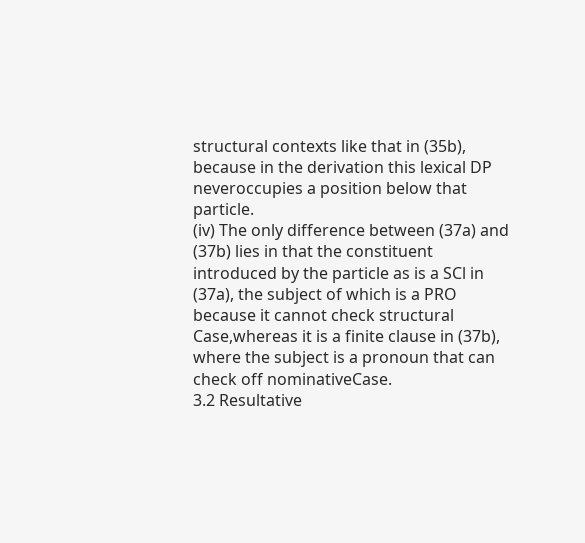structural contexts like that in (35b), because in the derivation this lexical DP neveroccupies a position below that particle.
(iv) The only difference between (37a) and (37b) lies in that the constituent introduced by the particle as is a SCl in (37a), the subject of which is a PRO because it cannot check structural Case,whereas it is a finite clause in (37b), where the subject is a pronoun that can check off nominativeCase.
3.2 Resultative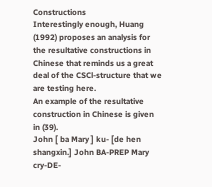Constructions
Interestingly enough, Huang (1992) proposes an analysis for the resultative constructions in
Chinese that reminds us a great deal of the CSCl-structure that we are testing here.
An example of the resultative construction in Chinese is given in (39).
John [ ba Mary ] ku- [de hen shangxin.] John BA-PREP Mary cry-DE-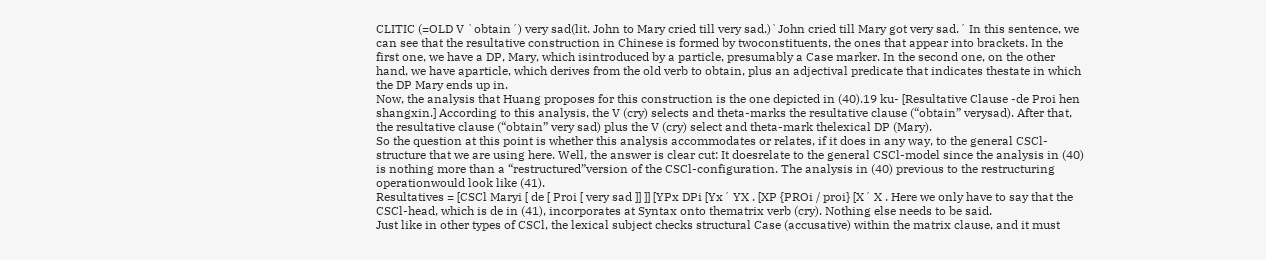CLITIC (=OLD V `obtain´) very sad(lit. John to Mary cried till very sad.)`John cried till Mary got very sad.´ In this sentence, we can see that the resultative construction in Chinese is formed by twoconstituents, the ones that appear into brackets. In the first one, we have a DP, Mary, which isintroduced by a particle, presumably a Case marker. In the second one, on the other hand, we have aparticle, which derives from the old verb to obtain, plus an adjectival predicate that indicates thestate in which the DP Mary ends up in.
Now, the analysis that Huang proposes for this construction is the one depicted in (40).19 ku- [Resultative Clause -de Proi hen shangxin.] According to this analysis, the V (cry) selects and theta-marks the resultative clause (“obtain” verysad). After that, the resultative clause (“obtain” very sad) plus the V (cry) select and theta-mark thelexical DP (Mary).
So the question at this point is whether this analysis accommodates or relates, if it does in any way, to the general CSCl-structure that we are using here. Well, the answer is clear cut: It doesrelate to the general CSCl-model since the analysis in (40) is nothing more than a “restructured”version of the CSCl-configuration. The analysis in (40) previous to the restructuring operationwould look like (41).
Resultatives = [CSCl Maryi [ de [ Proi [ very sad ]] ]] [YPx DPi [Yx´ YX . [XP {PROi / proi} [X´ X . Here we only have to say that the CSCl-head, which is de in (41), incorporates at Syntax onto thematrix verb (cry). Nothing else needs to be said.
Just like in other types of CSCl, the lexical subject checks structural Case (accusative) within the matrix clause, and it must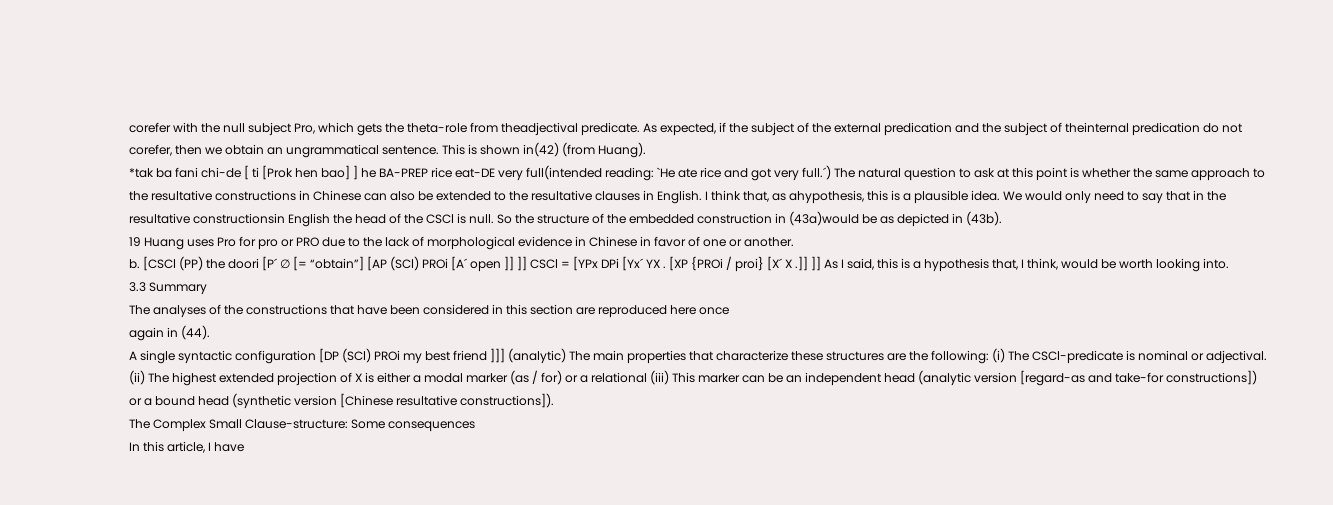corefer with the null subject Pro, which gets the theta-role from theadjectival predicate. As expected, if the subject of the external predication and the subject of theinternal predication do not corefer, then we obtain an ungrammatical sentence. This is shown in(42) (from Huang).
*tak ba fani chi-de [ ti [Prok hen bao] ] he BA-PREP rice eat-DE very full(intended reading: `He ate rice and got very full.´) The natural question to ask at this point is whether the same approach to the resultative constructions in Chinese can also be extended to the resultative clauses in English. I think that, as ahypothesis, this is a plausible idea. We would only need to say that in the resultative constructionsin English the head of the CSCl is null. So the structure of the embedded construction in (43a)would be as depicted in (43b).
19 Huang uses Pro for pro or PRO due to the lack of morphological evidence in Chinese in favor of one or another.
b. [CSCl (PP) the doori [P´ ∅ [= “obtain”] [AP (SCl) PROi [A´ open ]] ]] CSCl = [YPx DPi [Yx´ YX . [XP {PROi / proi} [X´ X .]] ]] As I said, this is a hypothesis that, I think, would be worth looking into.
3.3 Summary
The analyses of the constructions that have been considered in this section are reproduced here once
again in (44).
A single syntactic configuration [DP (SCl) PROi my best friend ]]] (analytic) The main properties that characterize these structures are the following: (i) The CSCl-predicate is nominal or adjectival.
(ii) The highest extended projection of X is either a modal marker (as / for) or a relational (iii) This marker can be an independent head (analytic version [regard-as and take-for constructions]) or a bound head (synthetic version [Chinese resultative constructions]).
The Complex Small Clause-structure: Some consequences
In this article, I have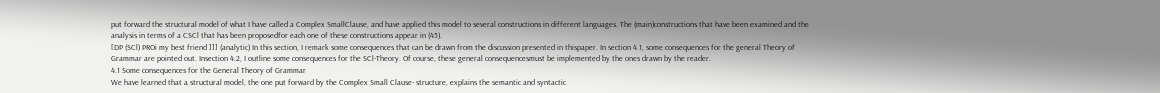put forward the structural model of what I have called a Complex SmallClause, and have applied this model to several constructions in different languages. The (main)constructions that have been examined and the analysis in terms of a CSCl that has been proposedfor each one of these constructions appear in (45).
[DP (SCl) PROi my best friend ]]] (analytic) In this section, I remark some consequences that can be drawn from the discussion presented in thispaper. In section 4.1, some consequences for the general Theory of Grammar are pointed out. Insection 4.2, I outline some consequences for the SCl-Theory. Of course, these general consequencesmust be implemented by the ones drawn by the reader.
4.1 Some consequences for the General Theory of Grammar
We have learned that a structural model, the one put forward by the Complex Small Clause- structure, explains the semantic and syntactic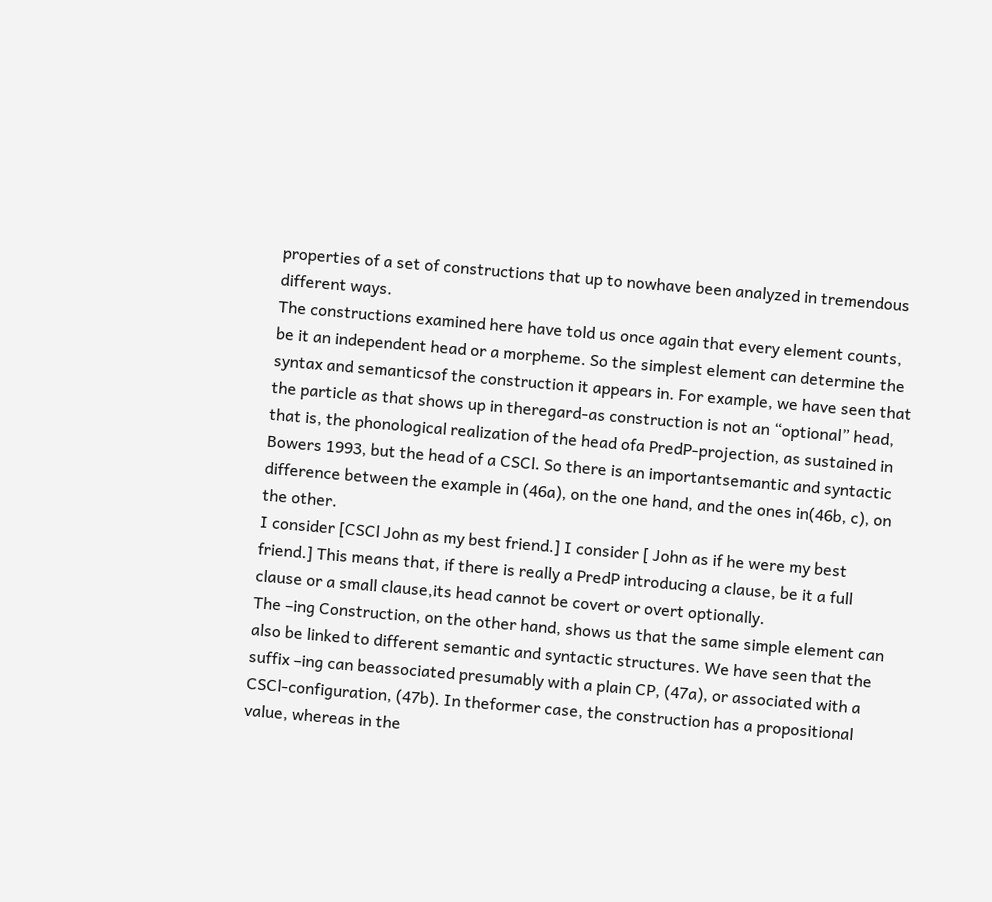properties of a set of constructions that up to nowhave been analyzed in tremendous different ways.
The constructions examined here have told us once again that every element counts, be it an independent head or a morpheme. So the simplest element can determine the syntax and semanticsof the construction it appears in. For example, we have seen that the particle as that shows up in theregard-as construction is not an “optional” head, that is, the phonological realization of the head ofa PredP-projection, as sustained in Bowers 1993, but the head of a CSCl. So there is an importantsemantic and syntactic difference between the example in (46a), on the one hand, and the ones in(46b, c), on the other.
I consider [CSCl John as my best friend.] I consider [ John as if he were my best friend.] This means that, if there is really a PredP introducing a clause, be it a full clause or a small clause,its head cannot be covert or overt optionally.
The –ing Construction, on the other hand, shows us that the same simple element can also be linked to different semantic and syntactic structures. We have seen that the suffix –ing can beassociated presumably with a plain CP, (47a), or associated with a CSCl-configuration, (47b). In theformer case, the construction has a propositional value, whereas in the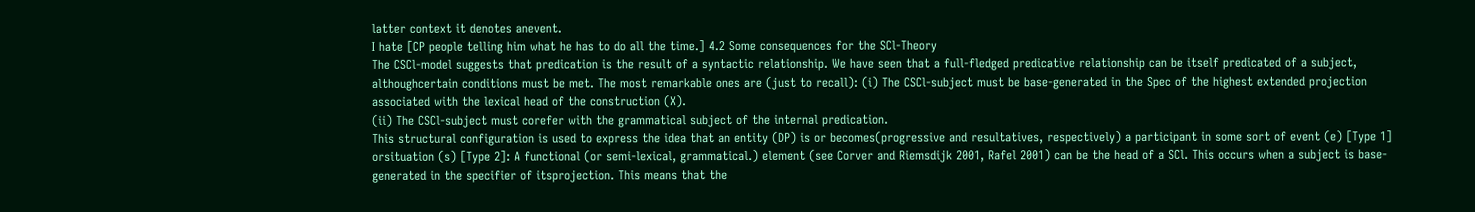latter context it denotes anevent.
I hate [CP people telling him what he has to do all the time.] 4.2 Some consequences for the SCl-Theory
The CSCl-model suggests that predication is the result of a syntactic relationship. We have seen that a full-fledged predicative relationship can be itself predicated of a subject, althoughcertain conditions must be met. The most remarkable ones are (just to recall): (i) The CSCl-subject must be base-generated in the Spec of the highest extended projection associated with the lexical head of the construction (X).
(ii) The CSCl-subject must corefer with the grammatical subject of the internal predication.
This structural configuration is used to express the idea that an entity (DP) is or becomes(progressive and resultatives, respectively) a participant in some sort of event (e) [Type 1] orsituation (s) [Type 2]: A functional (or semi-lexical, grammatical.) element (see Corver and Riemsdijk 2001, Rafel 2001) can be the head of a SCl. This occurs when a subject is base-generated in the specifier of itsprojection. This means that the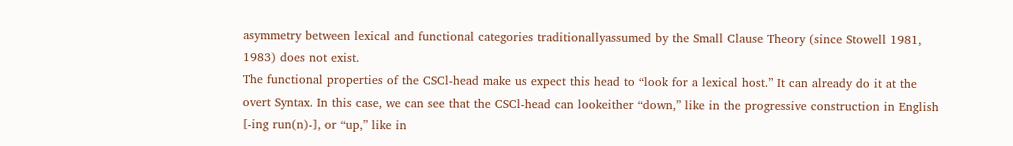asymmetry between lexical and functional categories traditionallyassumed by the Small Clause Theory (since Stowell 1981, 1983) does not exist.
The functional properties of the CSCl-head make us expect this head to “look for a lexical host.” It can already do it at the overt Syntax. In this case, we can see that the CSCl-head can lookeither “down,” like in the progressive construction in English [-ing run(n)-], or “up,” like in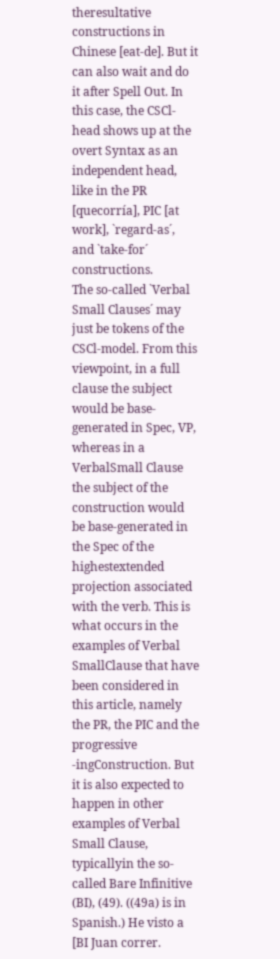theresultative constructions in Chinese [eat-de]. But it can also wait and do it after Spell Out. In this case, the CSCl-head shows up at the overt Syntax as an independent head, like in the PR [quecorría], PIC [at work], `regard-as´, and `take-for´ constructions.
The so-called `Verbal Small Clauses´ may just be tokens of the CSCl-model. From this viewpoint, in a full clause the subject would be base-generated in Spec, VP, whereas in a VerbalSmall Clause the subject of the construction would be base-generated in the Spec of the highestextended projection associated with the verb. This is what occurs in the examples of Verbal SmallClause that have been considered in this article, namely the PR, the PIC and the progressive -ingConstruction. But it is also expected to happen in other examples of Verbal Small Clause, typicallyin the so-called Bare Infinitive (BI), (49). ((49a) is in Spanish.) He visto a [BI Juan correr.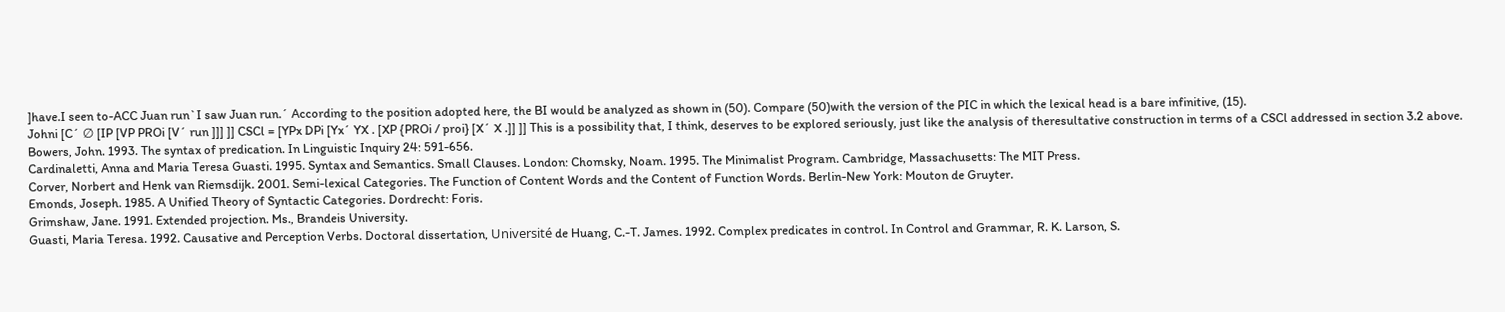]have.I seen to-ACC Juan run`I saw Juan run.´ According to the position adopted here, the BI would be analyzed as shown in (50). Compare (50)with the version of the PIC in which the lexical head is a bare infinitive, (15).
Johni [C´ ∅ [IP [VP PROi [V´ run ]]] ]] CSCl = [YPx DPi [Yx´ YX . [XP {PROi / proi} [X´ X .]] ]] This is a possibility that, I think, deserves to be explored seriously, just like the analysis of theresultative construction in terms of a CSCl addressed in section 3.2 above.
Bowers, John. 1993. The syntax of predication. In Linguistic Inquiry 24: 591-656.
Cardinaletti, Anna and Maria Teresa Guasti. 1995. Syntax and Semantics. Small Clauses. London: Chomsky, Noam. 1995. The Minimalist Program. Cambridge, Massachusetts: The MIT Press.
Corver, Norbert and Henk van Riemsdijk. 2001. Semi-lexical Categories. The Function of Content Words and the Content of Function Words. Berlin-New York: Mouton de Gruyter.
Emonds, Joseph. 1985. A Unified Theory of Syntactic Categories. Dordrecht: Foris.
Grimshaw, Jane. 1991. Extended projection. Ms., Brandeis University.
Guasti, Maria Teresa. 1992. Causative and Perception Verbs. Doctoral dissertation, Université de Huang, C.-T. James. 1992. Complex predicates in control. In Control and Grammar, R. K. Larson, S.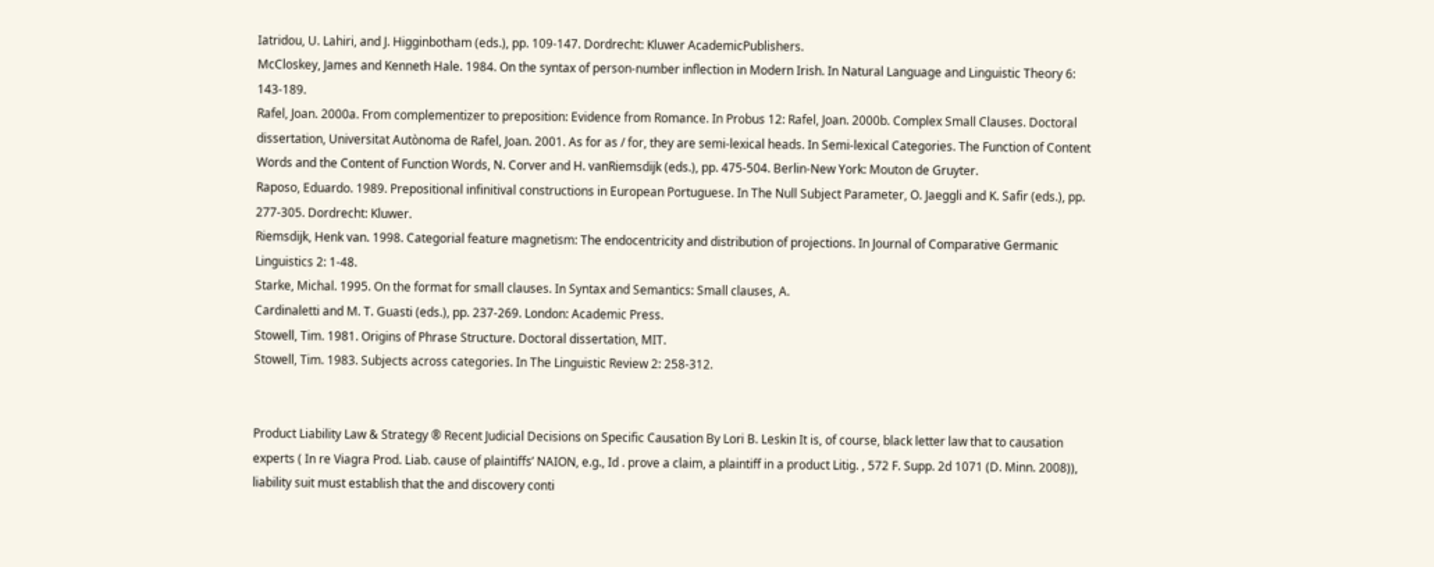Iatridou, U. Lahiri, and J. Higginbotham (eds.), pp. 109-147. Dordrecht: Kluwer AcademicPublishers.
McCloskey, James and Kenneth Hale. 1984. On the syntax of person-number inflection in Modern Irish. In Natural Language and Linguistic Theory 6: 143-189.
Rafel, Joan. 2000a. From complementizer to preposition: Evidence from Romance. In Probus 12: Rafel, Joan. 2000b. Complex Small Clauses. Doctoral dissertation, Universitat Autònoma de Rafel, Joan. 2001. As for as / for, they are semi-lexical heads. In Semi-lexical Categories. The Function of Content Words and the Content of Function Words, N. Corver and H. vanRiemsdijk (eds.), pp. 475-504. Berlin-New York: Mouton de Gruyter.
Raposo, Eduardo. 1989. Prepositional infinitival constructions in European Portuguese. In The Null Subject Parameter, O. Jaeggli and K. Safir (eds.), pp. 277-305. Dordrecht: Kluwer.
Riemsdijk, Henk van. 1998. Categorial feature magnetism: The endocentricity and distribution of projections. In Journal of Comparative Germanic Linguistics 2: 1-48.
Starke, Michal. 1995. On the format for small clauses. In Syntax and Semantics: Small clauses, A.
Cardinaletti and M. T. Guasti (eds.), pp. 237-269. London: Academic Press.
Stowell, Tim. 1981. Origins of Phrase Structure. Doctoral dissertation, MIT.
Stowell, Tim. 1983. Subjects across categories. In The Linguistic Review 2: 258-312.


Product Liability Law & Strategy ® Recent Judicial Decisions on Specific Causation By Lori B. Leskin It is, of course, black letter law that to causation experts ( In re Viagra Prod. Liab. cause of plaintiffs’ NAION, e.g., Id . prove a claim, a plaintiff in a product Litig. , 572 F. Supp. 2d 1071 (D. Minn. 2008)), liability suit must establish that the and discovery conti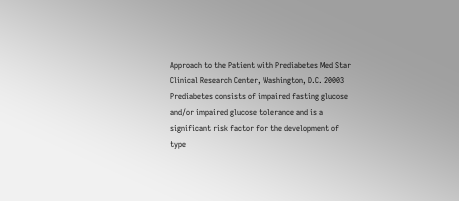Approach to the Patient with Prediabetes Med Star Clinical Research Center, Washington, D.C. 20003 Prediabetes consists of impaired fasting glucose and/or impaired glucose tolerance and is a significant risk factor for the development of type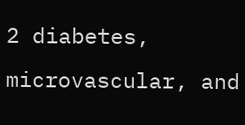2 diabetes, microvascular, and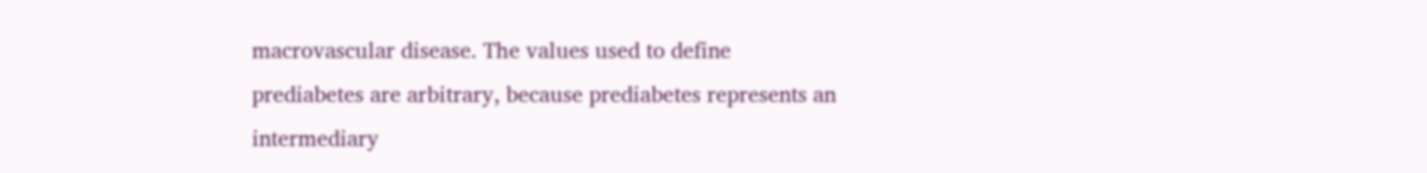macrovascular disease. The values used to define prediabetes are arbitrary, because prediabetes represents an intermediary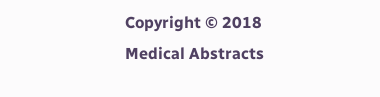Copyright © 2018 Medical Abstracts